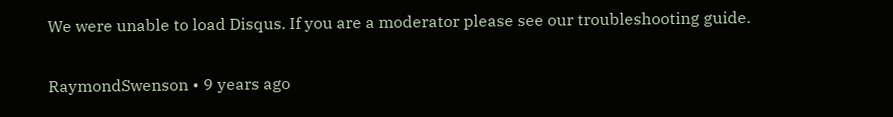We were unable to load Disqus. If you are a moderator please see our troubleshooting guide.

RaymondSwenson • 9 years ago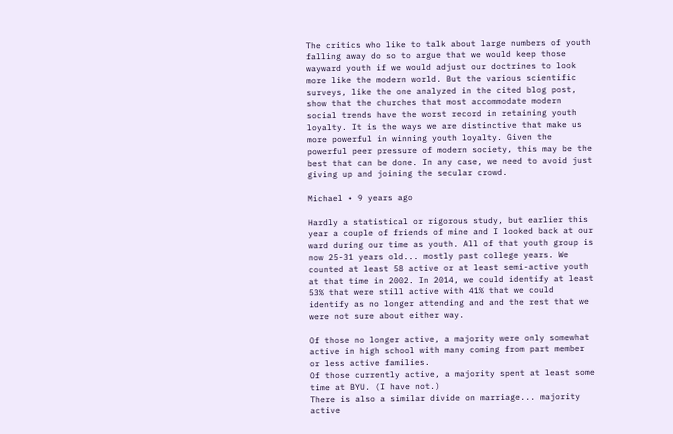The critics who like to talk about large numbers of youth falling away do so to argue that we would keep those wayward youth if we would adjust our doctrines to look more like the modern world. But the various scientific surveys, like the one analyzed in the cited blog post, show that the churches that most accommodate modern social trends have the worst record in retaining youth loyalty. It is the ways we are distinctive that make us more powerful in winning youth loyalty. Given the powerful peer pressure of modern society, this may be the best that can be done. In any case, we need to avoid just giving up and joining the secular crowd.

Michael • 9 years ago

Hardly a statistical or rigorous study, but earlier this year a couple of friends of mine and I looked back at our ward during our time as youth. All of that youth group is now 25-31 years old... mostly past college years. We counted at least 58 active or at least semi-active youth at that time in 2002. In 2014, we could identify at least 53% that were still active with 41% that we could identify as no longer attending and and the rest that we were not sure about either way.

Of those no longer active, a majority were only somewhat active in high school with many coming from part member or less active families.
Of those currently active, a majority spent at least some time at BYU. (I have not.)
There is also a similar divide on marriage... majority active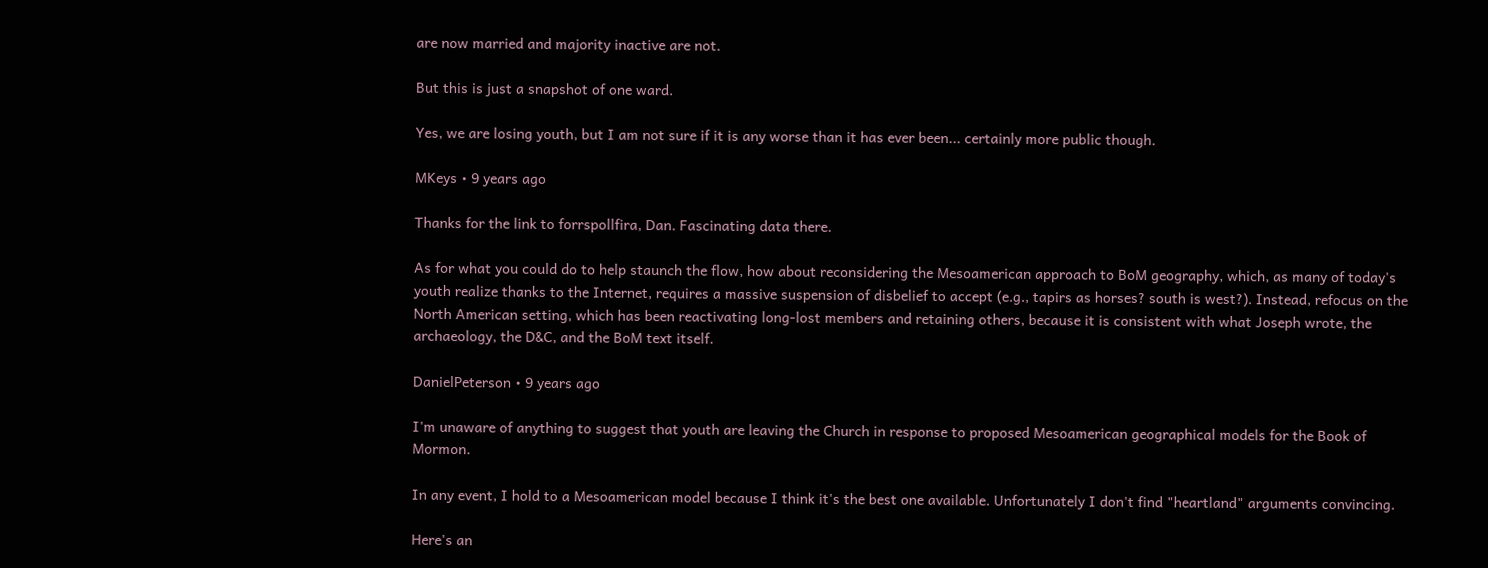are now married and majority inactive are not.

But this is just a snapshot of one ward.

Yes, we are losing youth, but I am not sure if it is any worse than it has ever been... certainly more public though.

MKeys • 9 years ago

Thanks for the link to forrspollfira, Dan. Fascinating data there.

As for what you could do to help staunch the flow, how about reconsidering the Mesoamerican approach to BoM geography, which, as many of today's youth realize thanks to the Internet, requires a massive suspension of disbelief to accept (e.g., tapirs as horses? south is west?). Instead, refocus on the North American setting, which has been reactivating long-lost members and retaining others, because it is consistent with what Joseph wrote, the archaeology, the D&C, and the BoM text itself.

DanielPeterson • 9 years ago

I'm unaware of anything to suggest that youth are leaving the Church in response to proposed Mesoamerican geographical models for the Book of Mormon.

In any event, I hold to a Mesoamerican model because I think it's the best one available. Unfortunately I don't find "heartland" arguments convincing.

Here's an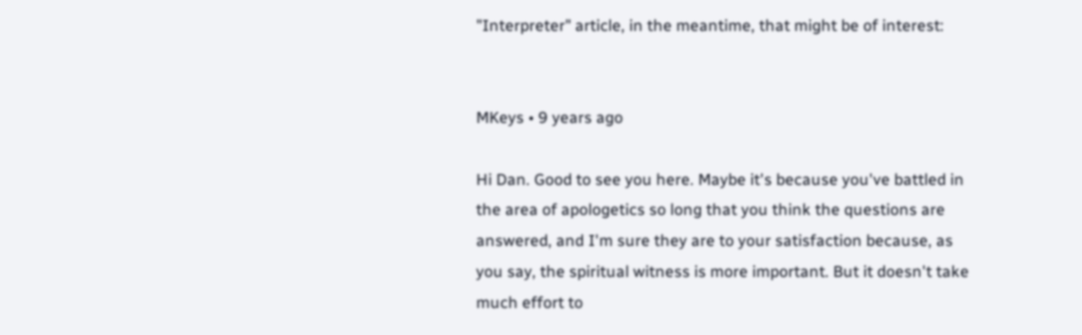"Interpreter" article, in the meantime, that might be of interest:


MKeys • 9 years ago

Hi Dan. Good to see you here. Maybe it's because you've battled in the area of apologetics so long that you think the questions are answered, and I'm sure they are to your satisfaction because, as you say, the spiritual witness is more important. But it doesn't take much effort to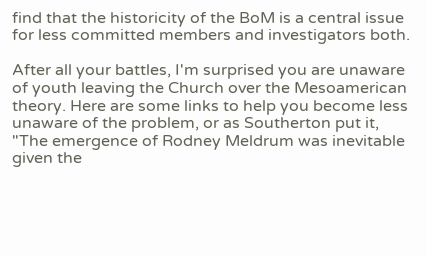find that the historicity of the BoM is a central issue for less committed members and investigators both.

After all your battles, I'm surprised you are unaware of youth leaving the Church over the Mesoamerican theory. Here are some links to help you become less unaware of the problem, or as Southerton put it, "The emergence of Rodney Meldrum was inevitable given the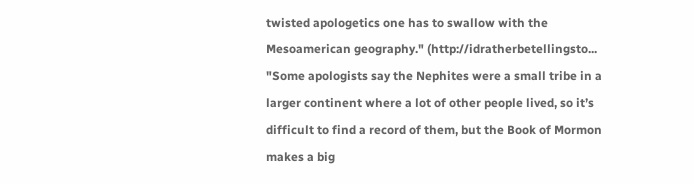twisted apologetics one has to swallow with the Mesoamerican geography." (http://idratherbetellingsto... "Some apologists say the Nephites were a small tribe in a larger continent where a lot of other people lived, so it’s difficult to find a record of them, but the Book of Mormon makes a big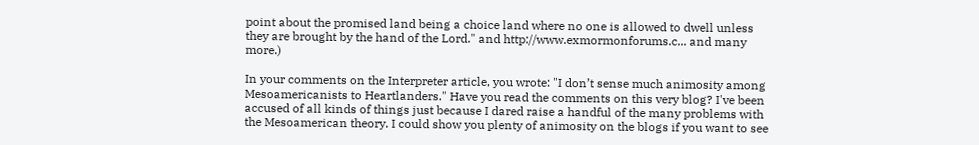point about the promised land being a choice land where no one is allowed to dwell unless they are brought by the hand of the Lord." and http://www.exmormonforums.c... and many more.)

In your comments on the Interpreter article, you wrote: "I don’t sense much animosity among Mesoamericanists to Heartlanders." Have you read the comments on this very blog? I've been accused of all kinds of things just because I dared raise a handful of the many problems with the Mesoamerican theory. I could show you plenty of animosity on the blogs if you want to see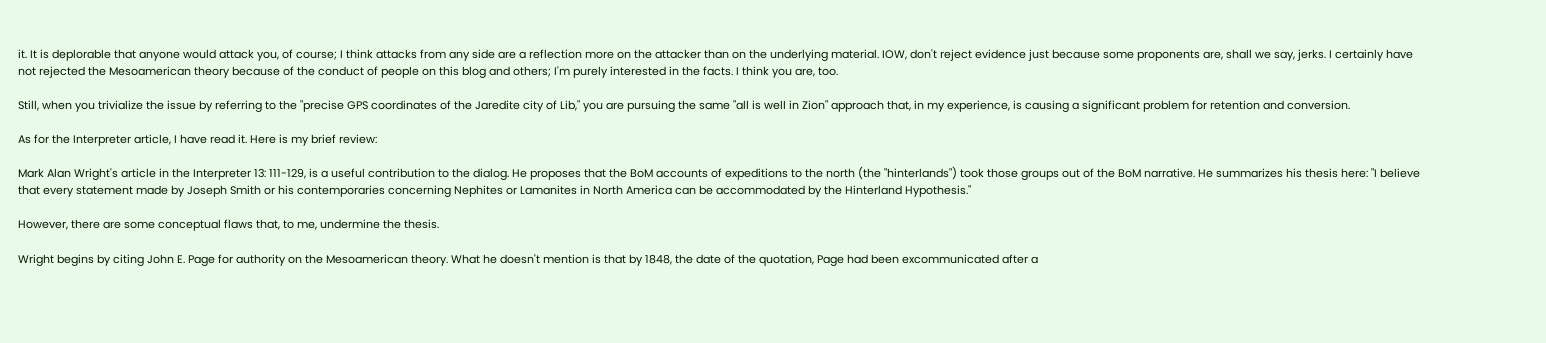it. It is deplorable that anyone would attack you, of course; I think attacks from any side are a reflection more on the attacker than on the underlying material. IOW, don't reject evidence just because some proponents are, shall we say, jerks. I certainly have not rejected the Mesoamerican theory because of the conduct of people on this blog and others; I'm purely interested in the facts. I think you are, too.

Still, when you trivialize the issue by referring to the "precise GPS coordinates of the Jaredite city of Lib," you are pursuing the same "all is well in Zion" approach that, in my experience, is causing a significant problem for retention and conversion.

As for the Interpreter article, I have read it. Here is my brief review:

Mark Alan Wright's article in the Interpreter 13: 111-129, is a useful contribution to the dialog. He proposes that the BoM accounts of expeditions to the north (the "hinterlands") took those groups out of the BoM narrative. He summarizes his thesis here: "I believe that every statement made by Joseph Smith or his contemporaries concerning Nephites or Lamanites in North America can be accommodated by the Hinterland Hypothesis."

However, there are some conceptual flaws that, to me, undermine the thesis.

Wright begins by citing John E. Page for authority on the Mesoamerican theory. What he doesn't mention is that by 1848, the date of the quotation, Page had been excommunicated after a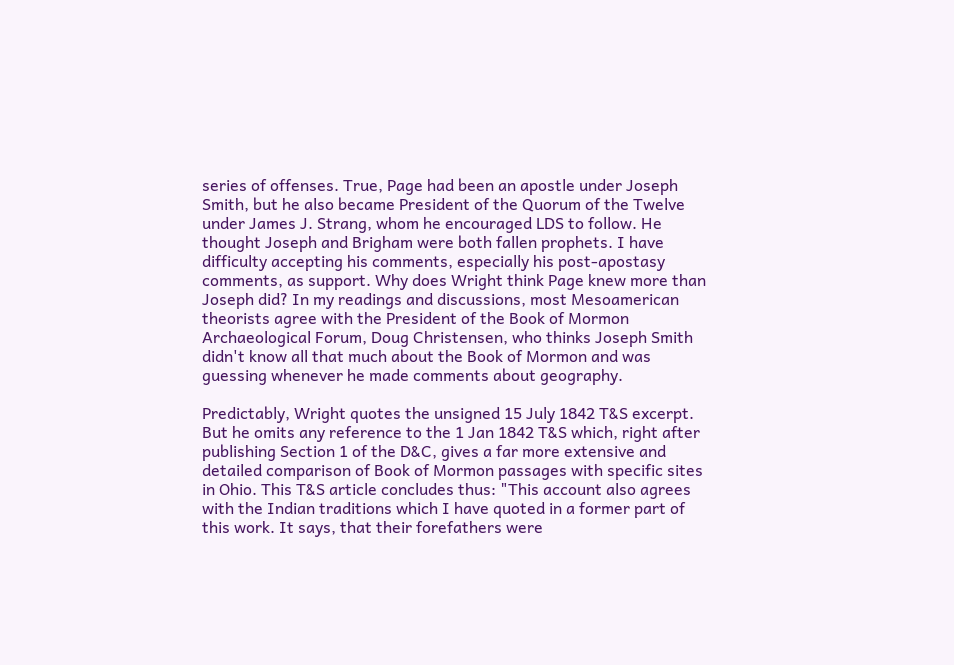series of offenses. True, Page had been an apostle under Joseph Smith, but he also became President of the Quorum of the Twelve under James J. Strang, whom he encouraged LDS to follow. He thought Joseph and Brigham were both fallen prophets. I have difficulty accepting his comments, especially his post-apostasy comments, as support. Why does Wright think Page knew more than Joseph did? In my readings and discussions, most Mesoamerican theorists agree with the President of the Book of Mormon Archaeological Forum, Doug Christensen, who thinks Joseph Smith didn't know all that much about the Book of Mormon and was guessing whenever he made comments about geography.

Predictably, Wright quotes the unsigned 15 July 1842 T&S excerpt. But he omits any reference to the 1 Jan 1842 T&S which, right after publishing Section 1 of the D&C, gives a far more extensive and detailed comparison of Book of Mormon passages with specific sites in Ohio. This T&S article concludes thus: "This account also agrees with the Indian traditions which I have quoted in a former part of this work. It says, that their forefathers were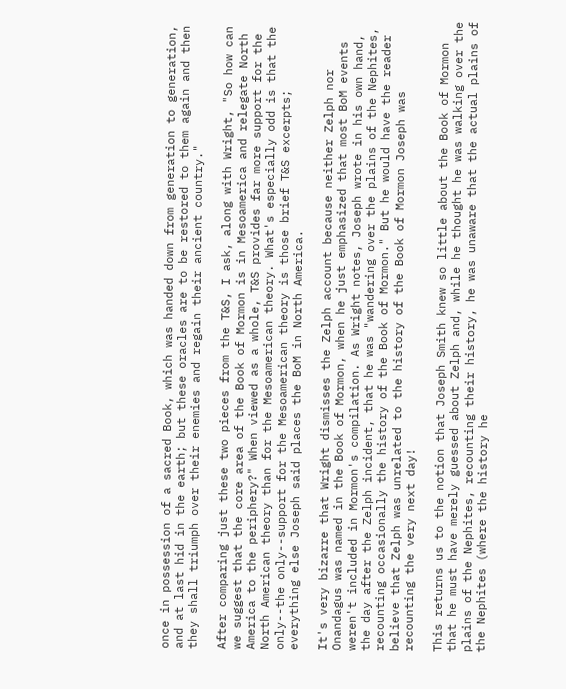once in possession of a sacred Book, which was handed down from generation to generation, and at last hid in the earth; but these oracles are to be restored to them again and then they shall triumph over their enemies and regain their ancient country."

After comparing just these two pieces from the T&S, I ask, along with Wright, "So how can we suggest that the core area of the Book of Mormon is in Mesoamerica and relegate North America to the periphery?" When viewed as a whole, T&S provides far more support for the North American theory than for the Mesoamerican theory. What's especially odd is that the only--the only--support for the Mesoamerican theory is those brief T&S excerpts; everything else Joseph said places the BoM in North America.

It's very bizarre that Wright dismisses the Zelph account because neither Zelph nor Onandagus was named in the Book of Mormon, when he just emphasized that most BoM events weren't included in Mormon's compilation. As Wright notes, Joseph wrote in his own hand, the day after the Zelph incident, that he was "wandering over the plains of the Nephites, recounting occasionally the history of the Book of Mormon." But he would have the reader believe that Zelph was unrelated to the history of the Book of Mormon Joseph was recounting the very next day!

This returns us to the notion that Joseph Smith knew so little about the Book of Mormon that he must have merely guessed about Zelph and, while he thought he was walking over the plains of the Nephites, recounting their history, he was unaware that the actual plains of the Nephites (where the history he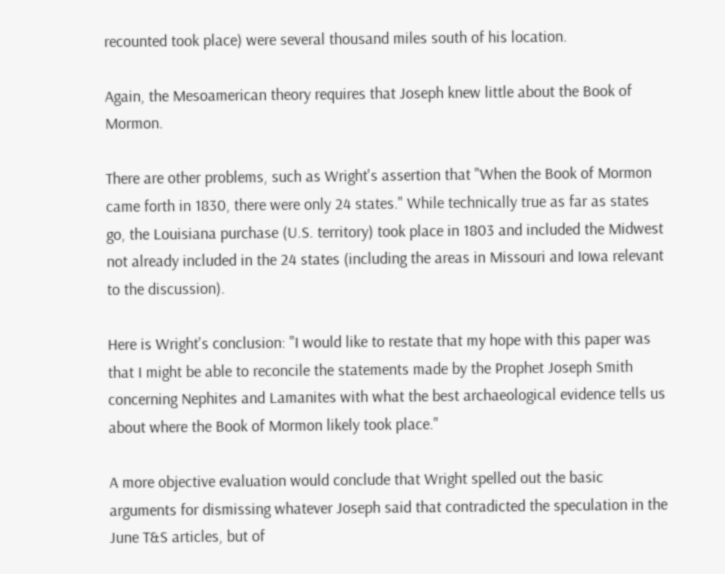recounted took place) were several thousand miles south of his location.

Again, the Mesoamerican theory requires that Joseph knew little about the Book of Mormon.

There are other problems, such as Wright's assertion that "When the Book of Mormon came forth in 1830, there were only 24 states." While technically true as far as states go, the Louisiana purchase (U.S. territory) took place in 1803 and included the Midwest not already included in the 24 states (including the areas in Missouri and Iowa relevant to the discussion).

Here is Wright's conclusion: "I would like to restate that my hope with this paper was that I might be able to reconcile the statements made by the Prophet Joseph Smith concerning Nephites and Lamanites with what the best archaeological evidence tells us about where the Book of Mormon likely took place."

A more objective evaluation would conclude that Wright spelled out the basic arguments for dismissing whatever Joseph said that contradicted the speculation in the June T&S articles, but of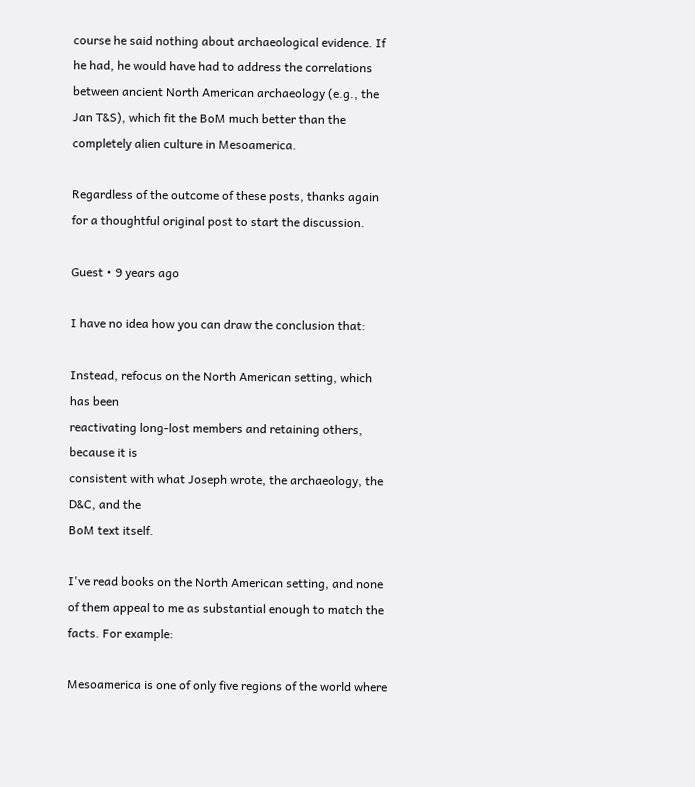course he said nothing about archaeological evidence. If he had, he would have had to address the correlations between ancient North American archaeology (e.g., the Jan T&S), which fit the BoM much better than the completely alien culture in Mesoamerica.

Regardless of the outcome of these posts, thanks again for a thoughtful original post to start the discussion.

Guest • 9 years ago

I have no idea how you can draw the conclusion that:

Instead, refocus on the North American setting, which has been
reactivating long-lost members and retaining others, because it is
consistent with what Joseph wrote, the archaeology, the D&C, and the
BoM text itself.

I've read books on the North American setting, and none of them appeal to me as substantial enough to match the facts. For example:

Mesoamerica is one of only five regions of the world where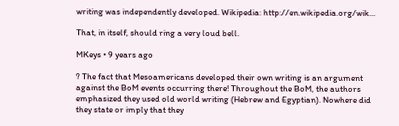writing was independently developed. Wikipedia: http://en.wikipedia.org/wik...

That, in itself, should ring a very loud bell.

MKeys • 9 years ago

? The fact that Mesoamericans developed their own writing is an argument against the BoM events occurring there! Throughout the BoM, the authors emphasized they used old world writing (Hebrew and Egyptian). Nowhere did they state or imply that they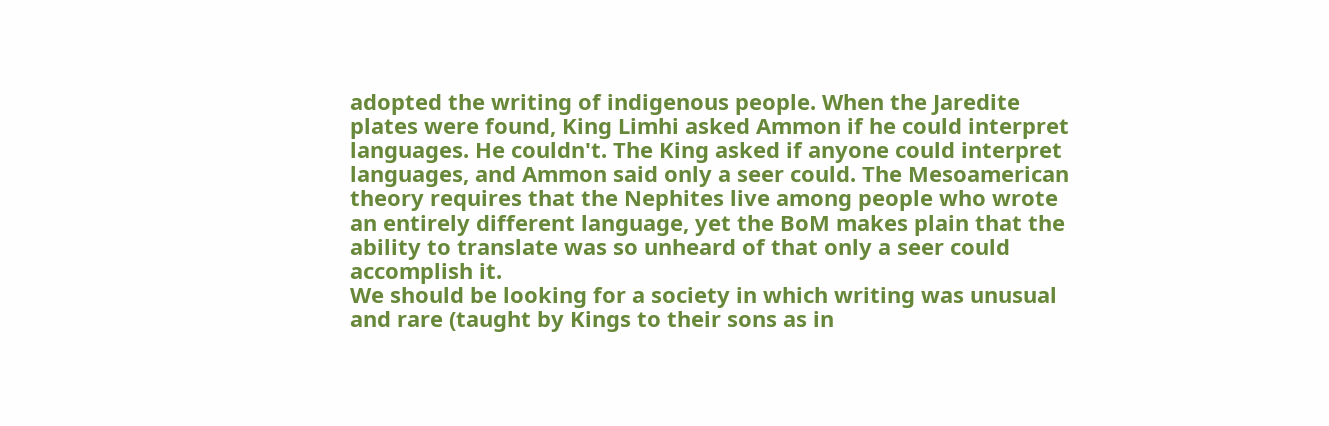adopted the writing of indigenous people. When the Jaredite plates were found, King Limhi asked Ammon if he could interpret languages. He couldn't. The King asked if anyone could interpret languages, and Ammon said only a seer could. The Mesoamerican theory requires that the Nephites live among people who wrote an entirely different language, yet the BoM makes plain that the ability to translate was so unheard of that only a seer could accomplish it.
We should be looking for a society in which writing was unusual and rare (taught by Kings to their sons as in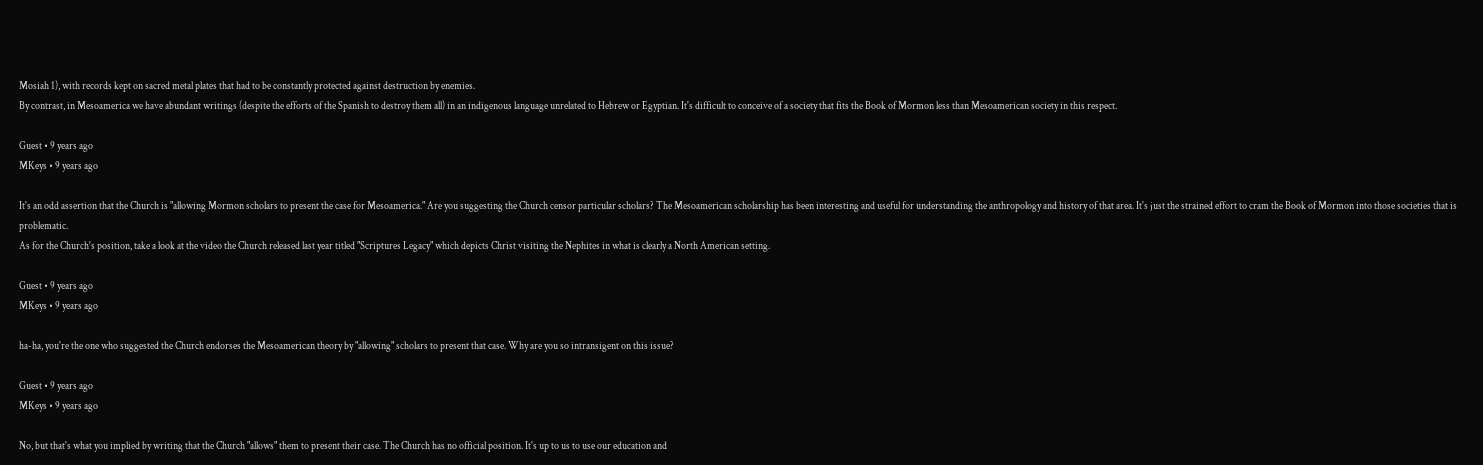Mosiah 1), with records kept on sacred metal plates that had to be constantly protected against destruction by enemies.
By contrast, in Mesoamerica we have abundant writings (despite the efforts of the Spanish to destroy them all) in an indigenous language unrelated to Hebrew or Egyptian. It's difficult to conceive of a society that fits the Book of Mormon less than Mesoamerican society in this respect.

Guest • 9 years ago
MKeys • 9 years ago

It's an odd assertion that the Church is "allowing Mormon scholars to present the case for Mesoamerica." Are you suggesting the Church censor particular scholars? The Mesoamerican scholarship has been interesting and useful for understanding the anthropology and history of that area. It's just the strained effort to cram the Book of Mormon into those societies that is problematic.
As for the Church's position, take a look at the video the Church released last year titled "Scriptures Legacy" which depicts Christ visiting the Nephites in what is clearly a North American setting.

Guest • 9 years ago
MKeys • 9 years ago

ha-ha, you're the one who suggested the Church endorses the Mesoamerican theory by "allowing" scholars to present that case. Why are you so intransigent on this issue?

Guest • 9 years ago
MKeys • 9 years ago

No, but that's what you implied by writing that the Church "allows" them to present their case. The Church has no official position. It's up to us to use our education and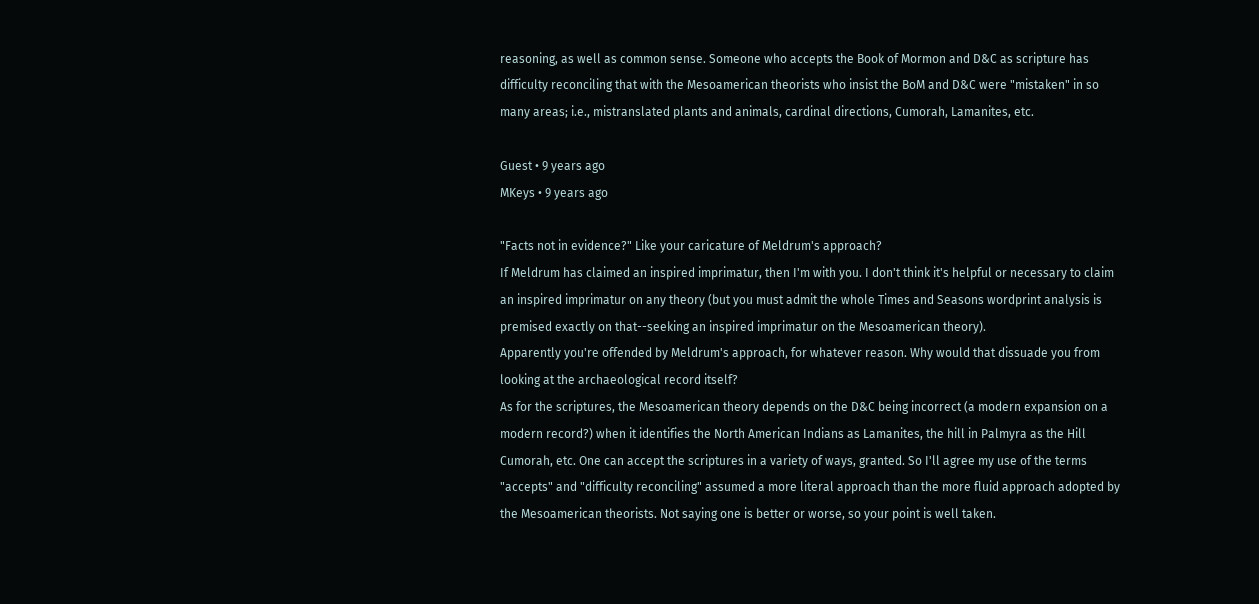reasoning, as well as common sense. Someone who accepts the Book of Mormon and D&C as scripture has difficulty reconciling that with the Mesoamerican theorists who insist the BoM and D&C were "mistaken" in so many areas; i.e., mistranslated plants and animals, cardinal directions, Cumorah, Lamanites, etc.

Guest • 9 years ago
MKeys • 9 years ago

"Facts not in evidence?" Like your caricature of Meldrum's approach?
If Meldrum has claimed an inspired imprimatur, then I'm with you. I don't think it's helpful or necessary to claim an inspired imprimatur on any theory (but you must admit the whole Times and Seasons wordprint analysis is premised exactly on that--seeking an inspired imprimatur on the Mesoamerican theory).
Apparently you're offended by Meldrum's approach, for whatever reason. Why would that dissuade you from looking at the archaeological record itself?
As for the scriptures, the Mesoamerican theory depends on the D&C being incorrect (a modern expansion on a modern record?) when it identifies the North American Indians as Lamanites, the hill in Palmyra as the Hill Cumorah, etc. One can accept the scriptures in a variety of ways, granted. So I'll agree my use of the terms "accepts" and "difficulty reconciling" assumed a more literal approach than the more fluid approach adopted by the Mesoamerican theorists. Not saying one is better or worse, so your point is well taken.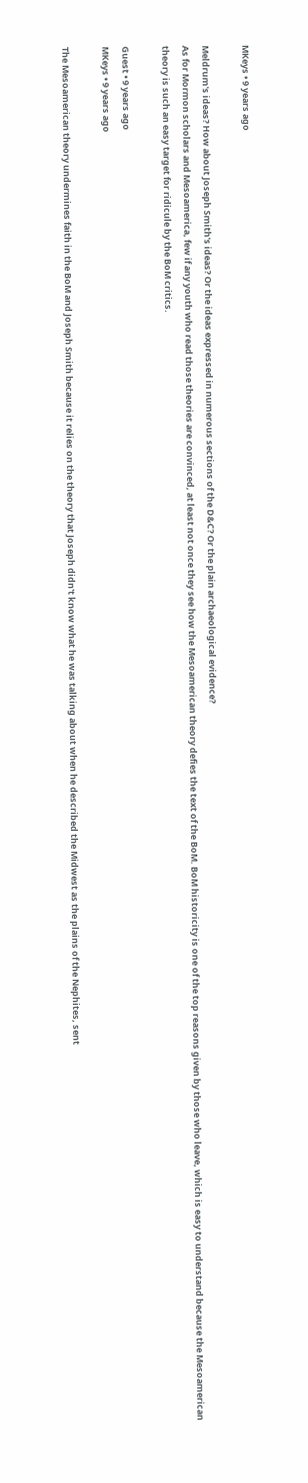MKeys • 9 years ago

Meldrum's ideas? How about Joseph Smith's ideas? Or the ideas expressed in numerous sections of the D&C? Or the plain archaeological evidence?
As for Mormon scholars and Mesoamerica, few if any youth who read those theories are convinced, at least not once they see how the Mesoamerican theory defies the text of the BoM. BoM historicity is one of the top reasons given by those who leave, which is easy to understand because the Mesoamerican theory is such an easy target for ridicule by the BoM critics.

Guest • 9 years ago
MKeys • 9 years ago

The Mesoamerican theory undermines faith in the BoM and Joseph Smith because it relies on the theory that Joseph didn't know what he was talking about when he described the Midwest as the plains of the Nephites, sent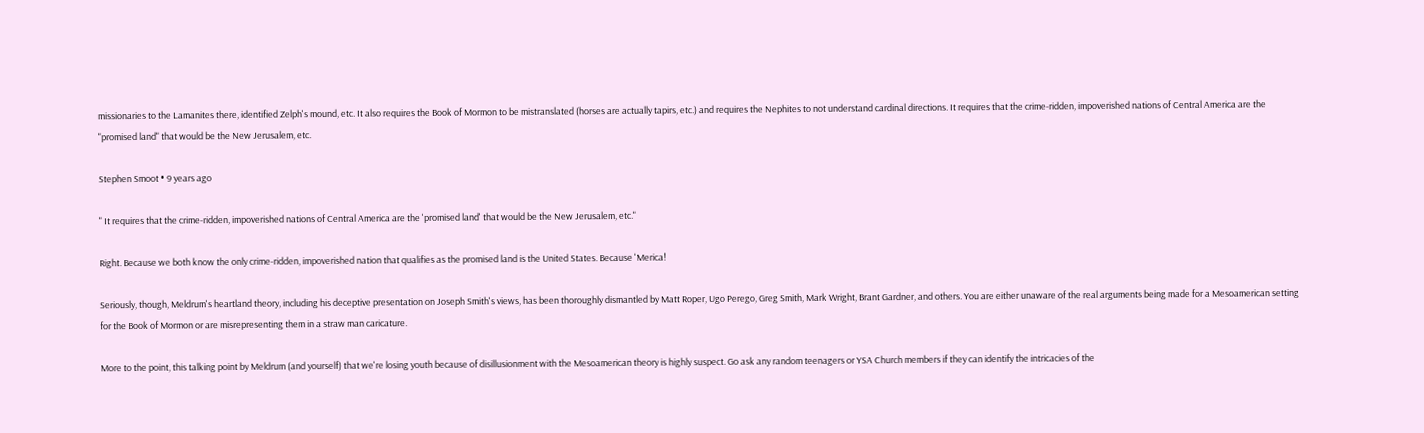missionaries to the Lamanites there, identified Zelph's mound, etc. It also requires the Book of Mormon to be mistranslated (horses are actually tapirs, etc.) and requires the Nephites to not understand cardinal directions. It requires that the crime-ridden, impoverished nations of Central America are the "promised land" that would be the New Jerusalem, etc.

Stephen Smoot • 9 years ago

" It requires that the crime-ridden, impoverished nations of Central America are the 'promised land' that would be the New Jerusalem, etc."

Right. Because we both know the only crime-ridden, impoverished nation that qualifies as the promised land is the United States. Because 'Merica!

Seriously, though, Meldrum's heartland theory, including his deceptive presentation on Joseph Smith's views, has been thoroughly dismantled by Matt Roper, Ugo Perego, Greg Smith, Mark Wright, Brant Gardner, and others. You are either unaware of the real arguments being made for a Mesoamerican setting for the Book of Mormon or are misrepresenting them in a straw man caricature.

More to the point, this talking point by Meldrum (and yourself) that we're losing youth because of disillusionment with the Mesoamerican theory is highly suspect. Go ask any random teenagers or YSA Church members if they can identify the intricacies of the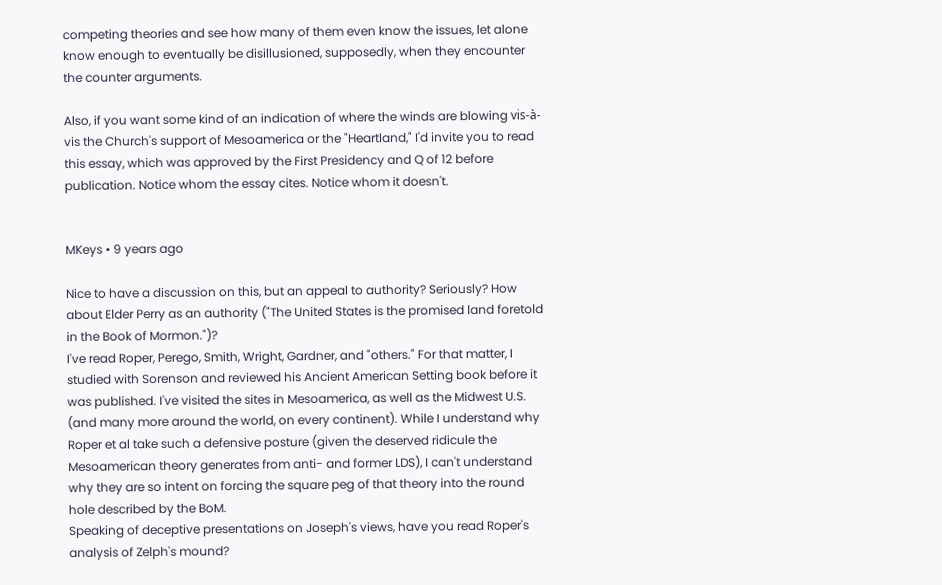competing theories and see how many of them even know the issues, let alone know enough to eventually be disillusioned, supposedly, when they encounter the counter arguments.

Also, if you want some kind of an indication of where the winds are blowing vis-à-vis the Church's support of Mesoamerica or the "Heartland," I'd invite you to read this essay, which was approved by the First Presidency and Q of 12 before publication. Notice whom the essay cites. Notice whom it doesn't.


MKeys • 9 years ago

Nice to have a discussion on this, but an appeal to authority? Seriously? How about Elder Perry as an authority ("The United States is the promised land foretold in the Book of Mormon.")?
I've read Roper, Perego, Smith, Wright, Gardner, and "others." For that matter, I studied with Sorenson and reviewed his Ancient American Setting book before it was published. I've visited the sites in Mesoamerica, as well as the Midwest U.S. (and many more around the world, on every continent). While I understand why Roper et al take such a defensive posture (given the deserved ridicule the Mesoamerican theory generates from anti- and former LDS), I can't understand why they are so intent on forcing the square peg of that theory into the round hole described by the BoM.
Speaking of deceptive presentations on Joseph's views, have you read Roper's analysis of Zelph's mound?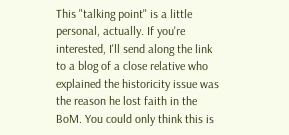This "talking point" is a little personal, actually. If you're interested, I'll send along the link to a blog of a close relative who explained the historicity issue was the reason he lost faith in the BoM. You could only think this is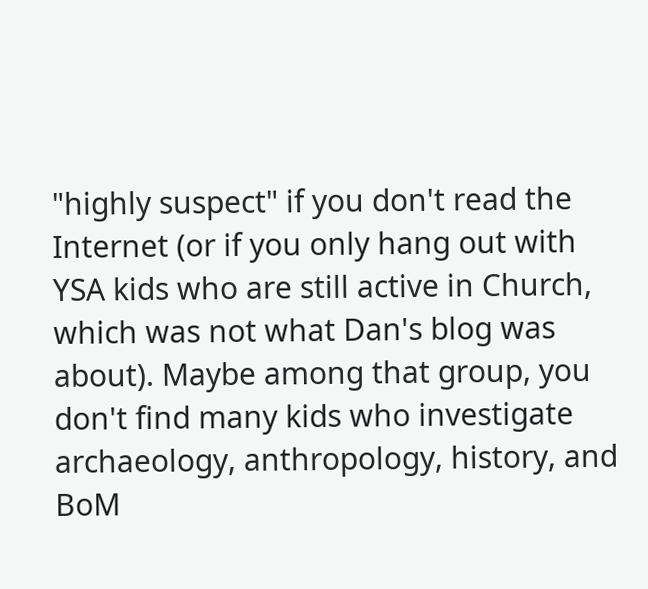"highly suspect" if you don't read the Internet (or if you only hang out with YSA kids who are still active in Church, which was not what Dan's blog was about). Maybe among that group, you don't find many kids who investigate archaeology, anthropology, history, and BoM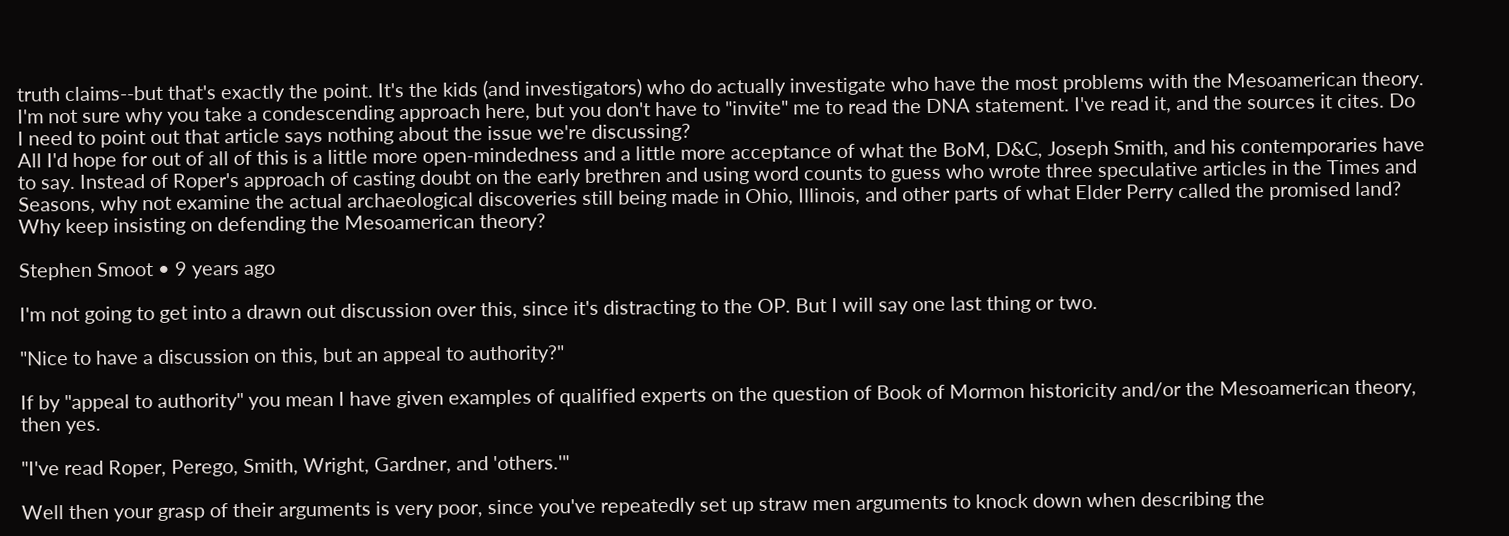truth claims--but that's exactly the point. It's the kids (and investigators) who do actually investigate who have the most problems with the Mesoamerican theory.
I'm not sure why you take a condescending approach here, but you don't have to "invite" me to read the DNA statement. I've read it, and the sources it cites. Do I need to point out that article says nothing about the issue we're discussing?
All I'd hope for out of all of this is a little more open-mindedness and a little more acceptance of what the BoM, D&C, Joseph Smith, and his contemporaries have to say. Instead of Roper's approach of casting doubt on the early brethren and using word counts to guess who wrote three speculative articles in the Times and Seasons, why not examine the actual archaeological discoveries still being made in Ohio, Illinois, and other parts of what Elder Perry called the promised land? Why keep insisting on defending the Mesoamerican theory?

Stephen Smoot • 9 years ago

I'm not going to get into a drawn out discussion over this, since it's distracting to the OP. But I will say one last thing or two.

"Nice to have a discussion on this, but an appeal to authority?"

If by "appeal to authority" you mean I have given examples of qualified experts on the question of Book of Mormon historicity and/or the Mesoamerican theory, then yes.

"I've read Roper, Perego, Smith, Wright, Gardner, and 'others.'"

Well then your grasp of their arguments is very poor, since you've repeatedly set up straw men arguments to knock down when describing the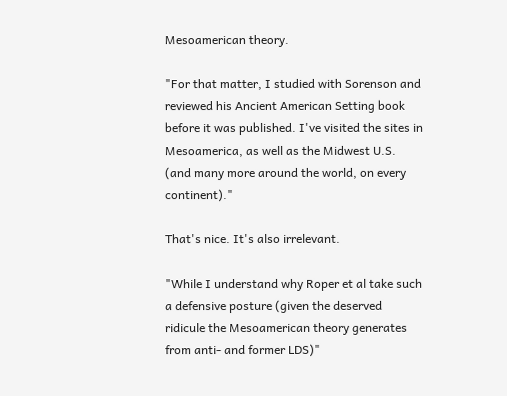Mesoamerican theory.

"For that matter, I studied with Sorenson and reviewed his Ancient American Setting book before it was published. I've visited the sites in Mesoamerica, as well as the Midwest U.S. (and many more around the world, on every continent)."

That's nice. It's also irrelevant.

"While I understand why Roper et al take such a defensive posture (given the deserved ridicule the Mesoamerican theory generates from anti- and former LDS)"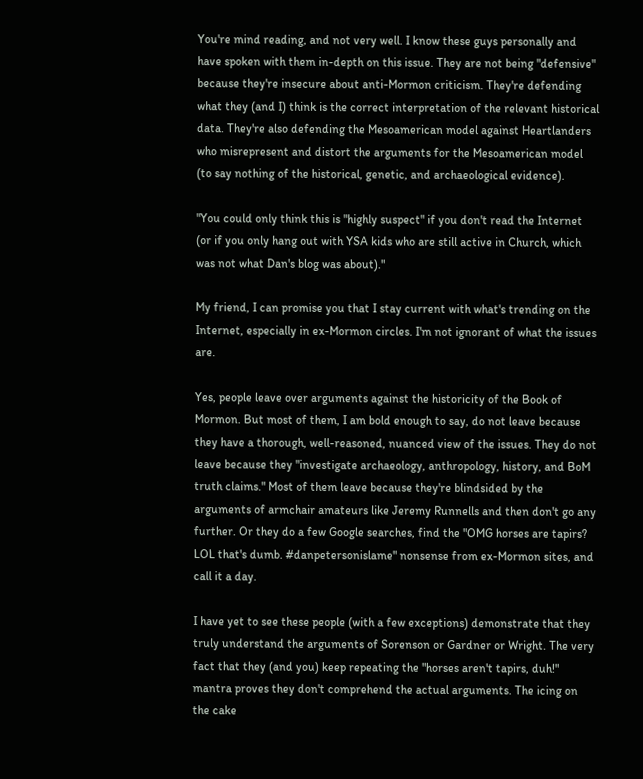You're mind reading, and not very well. I know these guys personally and have spoken with them in-depth on this issue. They are not being "defensive" because they're insecure about anti-Mormon criticism. They're defending what they (and I) think is the correct interpretation of the relevant historical data. They're also defending the Mesoamerican model against Heartlanders who misrepresent and distort the arguments for the Mesoamerican model (to say nothing of the historical, genetic, and archaeological evidence).

"You could only think this is "highly suspect" if you don't read the Internet (or if you only hang out with YSA kids who are still active in Church, which was not what Dan's blog was about)."

My friend, I can promise you that I stay current with what's trending on the Internet, especially in ex-Mormon circles. I'm not ignorant of what the issues are.

Yes, people leave over arguments against the historicity of the Book of Mormon. But most of them, I am bold enough to say, do not leave because they have a thorough, well-reasoned, nuanced view of the issues. They do not leave because they "investigate archaeology, anthropology, history, and BoM truth claims." Most of them leave because they're blindsided by the arguments of armchair amateurs like Jeremy Runnells and then don't go any further. Or they do a few Google searches, find the "OMG horses are tapirs? LOL that's dumb. #danpetersonislame" nonsense from ex-Mormon sites, and call it a day.

I have yet to see these people (with a few exceptions) demonstrate that they truly understand the arguments of Sorenson or Gardner or Wright. The very fact that they (and you) keep repeating the "horses aren't tapirs, duh!" mantra proves they don't comprehend the actual arguments. The icing on the cake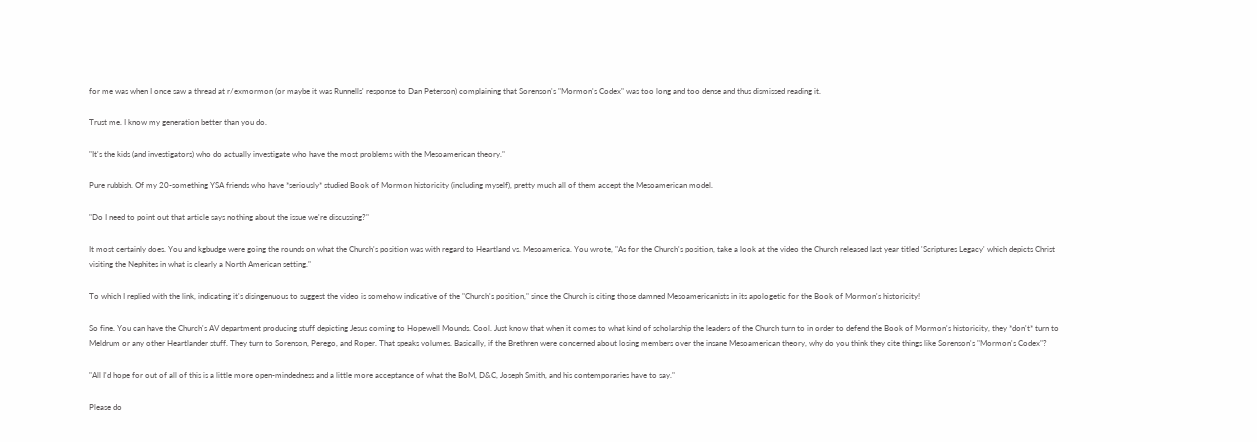for me was when I once saw a thread at r/exmormon (or maybe it was Runnells' response to Dan Peterson) complaining that Sorenson's "Mormon's Codex" was too long and too dense and thus dismissed reading it.

Trust me. I know my generation better than you do.

"It's the kids (and investigators) who do actually investigate who have the most problems with the Mesoamerican theory."

Pure rubbish. Of my 20-something YSA friends who have *seriously* studied Book of Mormon historicity (including myself), pretty much all of them accept the Mesoamerican model.

"Do I need to point out that article says nothing about the issue we're discussing?"

It most certainly does. You and kgbudge were going the rounds on what the Church's position was with regard to Heartland vs. Mesoamerica. You wrote, "As for the Church's position, take a look at the video the Church released last year titled 'Scriptures Legacy' which depicts Christ visiting the Nephites in what is clearly a North American setting."

To which I replied with the link, indicating it's disingenuous to suggest the video is somehow indicative of the "Church's position," since the Church is citing those damned Mesoamericanists in its apologetic for the Book of Mormon's historicity!

So fine. You can have the Church's AV department producing stuff depicting Jesus coming to Hopewell Mounds. Cool. Just know that when it comes to what kind of scholarship the leaders of the Church turn to in order to defend the Book of Mormon's historicity, they *don't* turn to Meldrum or any other Heartlander stuff. They turn to Sorenson, Perego, and Roper. That speaks volumes. Basically, if the Brethren were concerned about losing members over the insane Mesoamerican theory, why do you think they cite things like Sorenson's "Mormon's Codex"?

"All I'd hope for out of all of this is a little more open-mindedness and a little more acceptance of what the BoM, D&C, Joseph Smith, and his contemporaries have to say."

Please do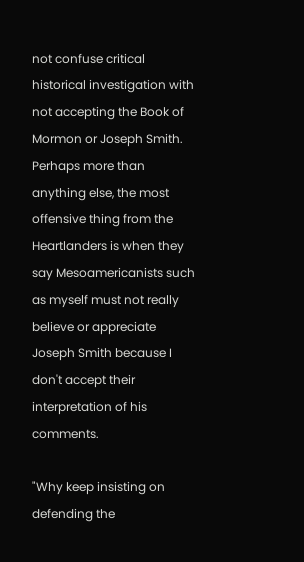not confuse critical historical investigation with not accepting the Book of Mormon or Joseph Smith. Perhaps more than anything else, the most offensive thing from the Heartlanders is when they say Mesoamericanists such as myself must not really believe or appreciate Joseph Smith because I don't accept their interpretation of his comments.

"Why keep insisting on defending the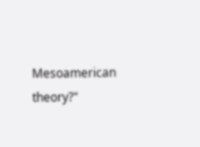Mesoamerican theory?"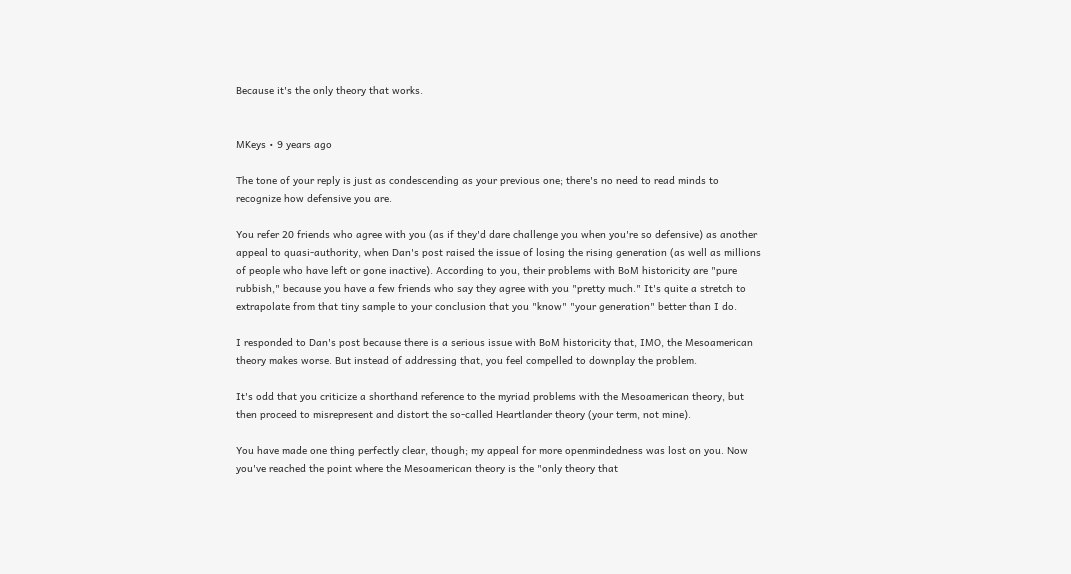Because it's the only theory that works.


MKeys • 9 years ago

The tone of your reply is just as condescending as your previous one; there's no need to read minds to recognize how defensive you are.

You refer 20 friends who agree with you (as if they'd dare challenge you when you're so defensive) as another appeal to quasi-authority, when Dan's post raised the issue of losing the rising generation (as well as millions of people who have left or gone inactive). According to you, their problems with BoM historicity are "pure rubbish," because you have a few friends who say they agree with you "pretty much." It's quite a stretch to extrapolate from that tiny sample to your conclusion that you "know" "your generation" better than I do.

I responded to Dan's post because there is a serious issue with BoM historicity that, IMO, the Mesoamerican theory makes worse. But instead of addressing that, you feel compelled to downplay the problem.

It's odd that you criticize a shorthand reference to the myriad problems with the Mesoamerican theory, but then proceed to misrepresent and distort the so-called Heartlander theory (your term, not mine).

You have made one thing perfectly clear, though; my appeal for more openmindedness was lost on you. Now you've reached the point where the Mesoamerican theory is the "only theory that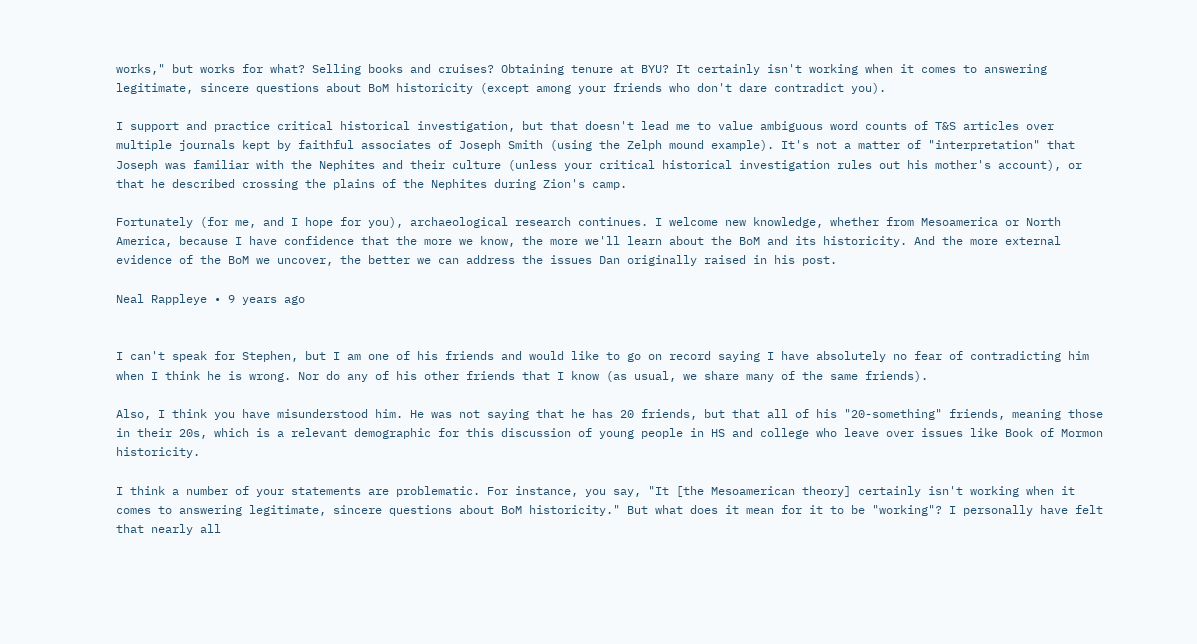works," but works for what? Selling books and cruises? Obtaining tenure at BYU? It certainly isn't working when it comes to answering legitimate, sincere questions about BoM historicity (except among your friends who don't dare contradict you).

I support and practice critical historical investigation, but that doesn't lead me to value ambiguous word counts of T&S articles over multiple journals kept by faithful associates of Joseph Smith (using the Zelph mound example). It's not a matter of "interpretation" that Joseph was familiar with the Nephites and their culture (unless your critical historical investigation rules out his mother's account), or that he described crossing the plains of the Nephites during Zion's camp.

Fortunately (for me, and I hope for you), archaeological research continues. I welcome new knowledge, whether from Mesoamerica or North America, because I have confidence that the more we know, the more we'll learn about the BoM and its historicity. And the more external evidence of the BoM we uncover, the better we can address the issues Dan originally raised in his post.

Neal Rappleye • 9 years ago


I can't speak for Stephen, but I am one of his friends and would like to go on record saying I have absolutely no fear of contradicting him when I think he is wrong. Nor do any of his other friends that I know (as usual, we share many of the same friends).

Also, I think you have misunderstood him. He was not saying that he has 20 friends, but that all of his "20-something" friends, meaning those in their 20s, which is a relevant demographic for this discussion of young people in HS and college who leave over issues like Book of Mormon historicity.

I think a number of your statements are problematic. For instance, you say, "It [the Mesoamerican theory] certainly isn't working when it comes to answering legitimate, sincere questions about BoM historicity." But what does it mean for it to be "working"? I personally have felt that nearly all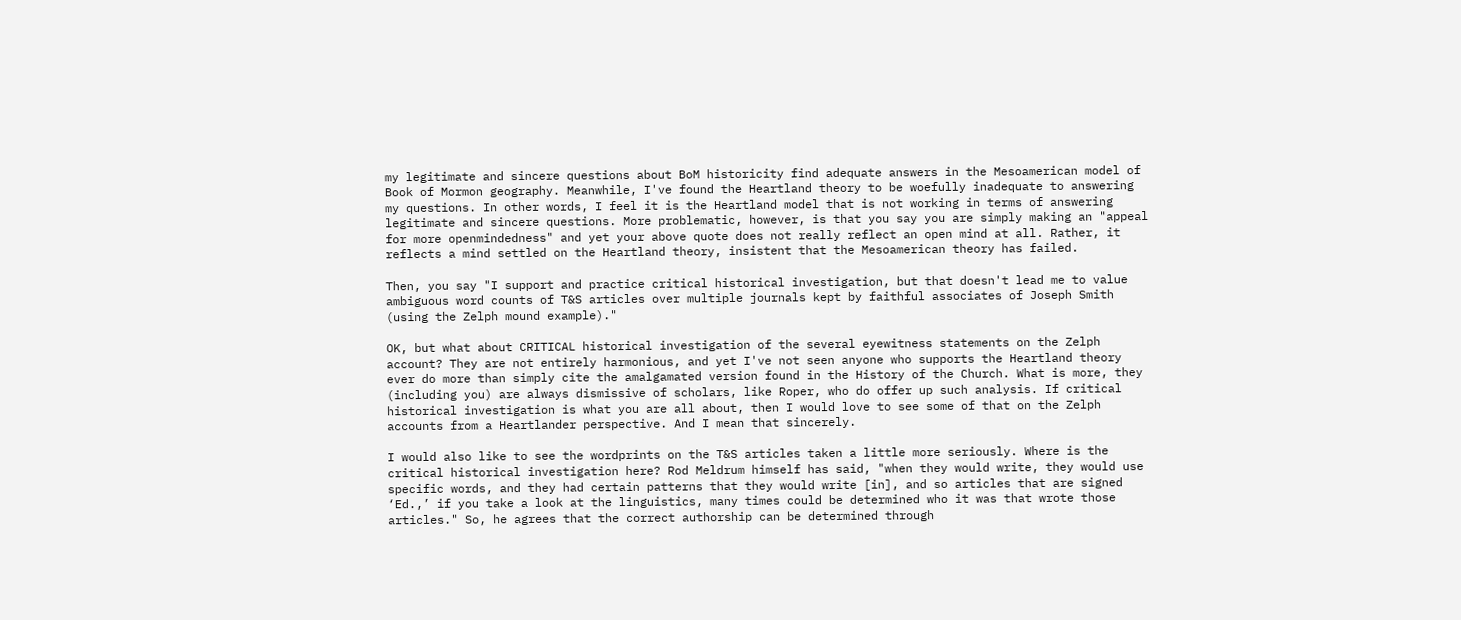my legitimate and sincere questions about BoM historicity find adequate answers in the Mesoamerican model of Book of Mormon geography. Meanwhile, I've found the Heartland theory to be woefully inadequate to answering my questions. In other words, I feel it is the Heartland model that is not working in terms of answering legitimate and sincere questions. More problematic, however, is that you say you are simply making an "appeal for more openmindedness" and yet your above quote does not really reflect an open mind at all. Rather, it reflects a mind settled on the Heartland theory, insistent that the Mesoamerican theory has failed.

Then, you say "I support and practice critical historical investigation, but that doesn't lead me to value ambiguous word counts of T&S articles over multiple journals kept by faithful associates of Joseph Smith (using the Zelph mound example)."

OK, but what about CRITICAL historical investigation of the several eyewitness statements on the Zelph account? They are not entirely harmonious, and yet I've not seen anyone who supports the Heartland theory ever do more than simply cite the amalgamated version found in the History of the Church. What is more, they (including you) are always dismissive of scholars, like Roper, who do offer up such analysis. If critical historical investigation is what you are all about, then I would love to see some of that on the Zelph accounts from a Heartlander perspective. And I mean that sincerely.

I would also like to see the wordprints on the T&S articles taken a little more seriously. Where is the critical historical investigation here? Rod Meldrum himself has said, "when they would write, they would use specific words, and they had certain patterns that they would write [in], and so articles that are signed ‘Ed.,’ if you take a look at the linguistics, many times could be determined who it was that wrote those articles." So, he agrees that the correct authorship can be determined through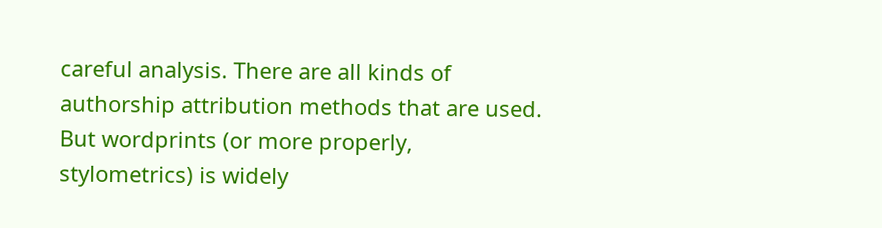careful analysis. There are all kinds of authorship attribution methods that are used. But wordprints (or more properly, stylometrics) is widely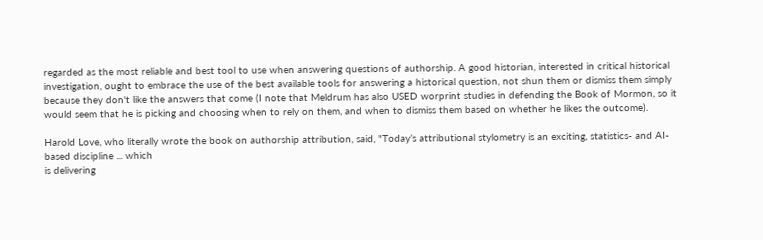regarded as the most reliable and best tool to use when answering questions of authorship. A good historian, interested in critical historical investigation, ought to embrace the use of the best available tools for answering a historical question, not shun them or dismiss them simply because they don't like the answers that come (I note that Meldrum has also USED worprint studies in defending the Book of Mormon, so it would seem that he is picking and choosing when to rely on them, and when to dismiss them based on whether he likes the outcome).

Harold Love, who literally wrote the book on authorship attribution, said, "Today’s attributional stylometry is an exciting, statistics- and AI-based discipline ... which
is delivering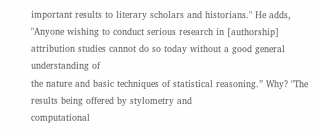important results to literary scholars and historians." He adds, "Anyone wishing to conduct serious research in [authorship] attribution studies cannot do so today without a good general understanding of
the nature and basic techniques of statistical reasoning.” Why? "The results being offered by stylometry and
computational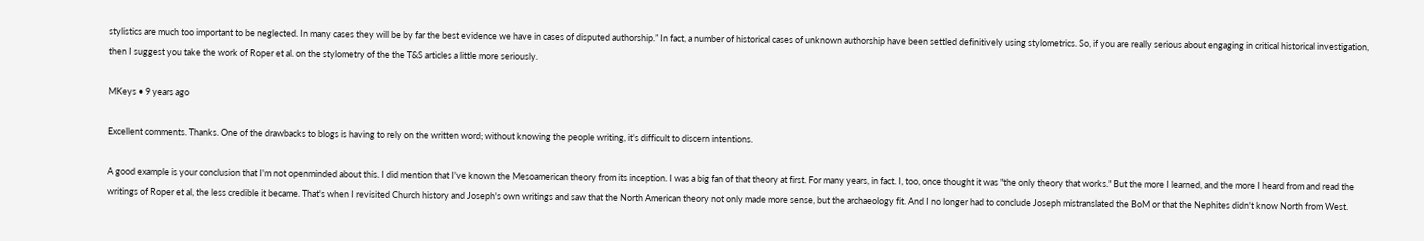stylistics are much too important to be neglected. In many cases they will be by far the best evidence we have in cases of disputed authorship.” In fact, a number of historical cases of unknown authorship have been settled definitively using stylometrics. So, if you are really serious about engaging in critical historical investigation, then I suggest you take the work of Roper et al. on the stylometry of the the T&S articles a little more seriously.

MKeys • 9 years ago

Excellent comments. Thanks. One of the drawbacks to blogs is having to rely on the written word; without knowing the people writing, it's difficult to discern intentions.

A good example is your conclusion that I'm not openminded about this. I did mention that I've known the Mesoamerican theory from its inception. I was a big fan of that theory at first. For many years, in fact. I, too, once thought it was "the only theory that works." But the more I learned, and the more I heard from and read the writings of Roper et al, the less credible it became. That's when I revisited Church history and Joseph's own writings and saw that the North American theory not only made more sense, but the archaeology fit. And I no longer had to conclude Joseph mistranslated the BoM or that the Nephites didn't know North from West.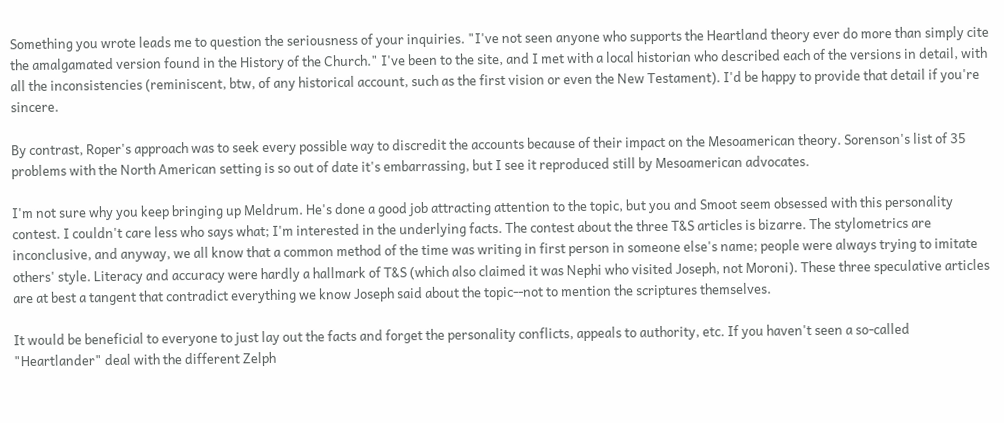Something you wrote leads me to question the seriousness of your inquiries. "I've not seen anyone who supports the Heartland theory ever do more than simply cite the amalgamated version found in the History of the Church." I've been to the site, and I met with a local historian who described each of the versions in detail, with all the inconsistencies (reminiscent, btw, of any historical account, such as the first vision or even the New Testament). I'd be happy to provide that detail if you're sincere.

By contrast, Roper's approach was to seek every possible way to discredit the accounts because of their impact on the Mesoamerican theory. Sorenson's list of 35 problems with the North American setting is so out of date it's embarrassing, but I see it reproduced still by Mesoamerican advocates.

I'm not sure why you keep bringing up Meldrum. He's done a good job attracting attention to the topic, but you and Smoot seem obsessed with this personality contest. I couldn't care less who says what; I'm interested in the underlying facts. The contest about the three T&S articles is bizarre. The stylometrics are inconclusive, and anyway, we all know that a common method of the time was writing in first person in someone else's name; people were always trying to imitate others' style. Literacy and accuracy were hardly a hallmark of T&S (which also claimed it was Nephi who visited Joseph, not Moroni). These three speculative articles are at best a tangent that contradict everything we know Joseph said about the topic--not to mention the scriptures themselves.

It would be beneficial to everyone to just lay out the facts and forget the personality conflicts, appeals to authority, etc. If you haven't seen a so-called "Heartlander" deal with the different Zelph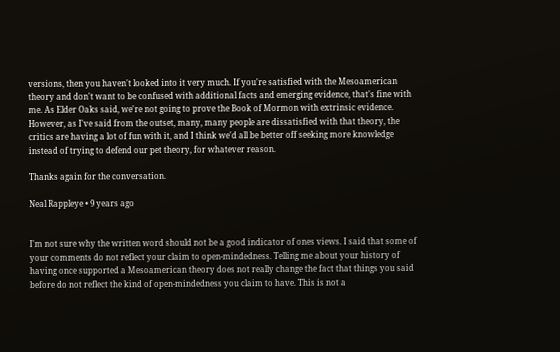versions, then you haven't looked into it very much. If you're satisfied with the Mesoamerican theory and don't want to be confused with additional facts and emerging evidence, that's fine with me. As Elder Oaks said, we're not going to prove the Book of Mormon with extrinsic evidence. However, as I've said from the outset, many, many people are dissatisfied with that theory, the critics are having a lot of fun with it, and I think we'd all be better off seeking more knowledge instead of trying to defend our pet theory, for whatever reason.

Thanks again for the conversation.

Neal Rappleye • 9 years ago


I'm not sure why the written word should not be a good indicator of ones views. I said that some of your comments do not reflect your claim to open-mindedness. Telling me about your history of having once supported a Mesoamerican theory does not really change the fact that things you said before do not reflect the kind of open-mindedness you claim to have. This is not a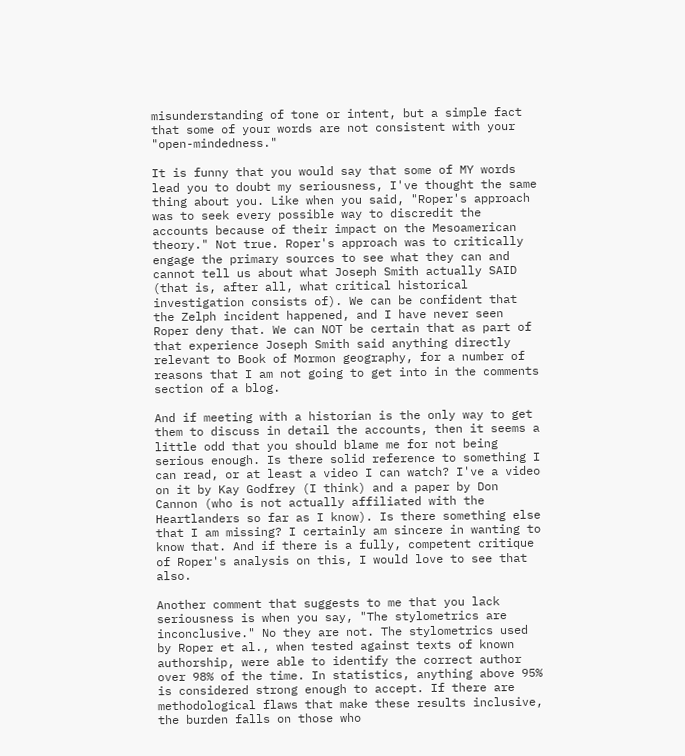misunderstanding of tone or intent, but a simple fact that some of your words are not consistent with your "open-mindedness."

It is funny that you would say that some of MY words lead you to doubt my seriousness, I've thought the same thing about you. Like when you said, "Roper's approach was to seek every possible way to discredit the accounts because of their impact on the Mesoamerican theory." Not true. Roper's approach was to critically engage the primary sources to see what they can and cannot tell us about what Joseph Smith actually SAID (that is, after all, what critical historical investigation consists of). We can be confident that the Zelph incident happened, and I have never seen Roper deny that. We can NOT be certain that as part of that experience Joseph Smith said anything directly relevant to Book of Mormon geography, for a number of reasons that I am not going to get into in the comments section of a blog.

And if meeting with a historian is the only way to get them to discuss in detail the accounts, then it seems a little odd that you should blame me for not being serious enough. Is there solid reference to something I can read, or at least a video I can watch? I've a video on it by Kay Godfrey (I think) and a paper by Don Cannon (who is not actually affiliated with the Heartlanders so far as I know). Is there something else that I am missing? I certainly am sincere in wanting to know that. And if there is a fully, competent critique of Roper's analysis on this, I would love to see that also.

Another comment that suggests to me that you lack seriousness is when you say, "The stylometrics are inconclusive." No they are not. The stylometrics used by Roper et al., when tested against texts of known authorship, were able to identify the correct author over 98% of the time. In statistics, anything above 95% is considered strong enough to accept. If there are methodological flaws that make these results inclusive, the burden falls on those who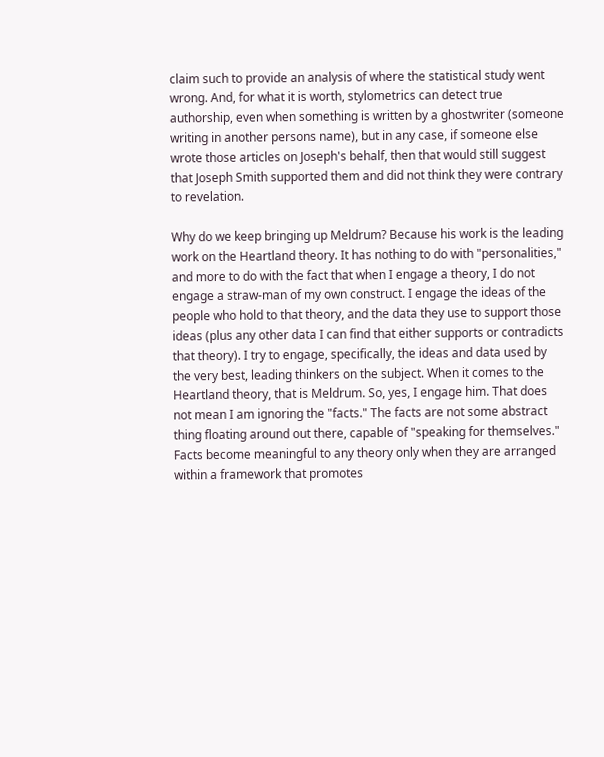claim such to provide an analysis of where the statistical study went wrong. And, for what it is worth, stylometrics can detect true authorship, even when something is written by a ghostwriter (someone writing in another persons name), but in any case, if someone else wrote those articles on Joseph's behalf, then that would still suggest that Joseph Smith supported them and did not think they were contrary to revelation.

Why do we keep bringing up Meldrum? Because his work is the leading work on the Heartland theory. It has nothing to do with "personalities," and more to do with the fact that when I engage a theory, I do not engage a straw-man of my own construct. I engage the ideas of the people who hold to that theory, and the data they use to support those ideas (plus any other data I can find that either supports or contradicts that theory). I try to engage, specifically, the ideas and data used by the very best, leading thinkers on the subject. When it comes to the Heartland theory, that is Meldrum. So, yes, I engage him. That does not mean I am ignoring the "facts." The facts are not some abstract thing floating around out there, capable of "speaking for themselves." Facts become meaningful to any theory only when they are arranged within a framework that promotes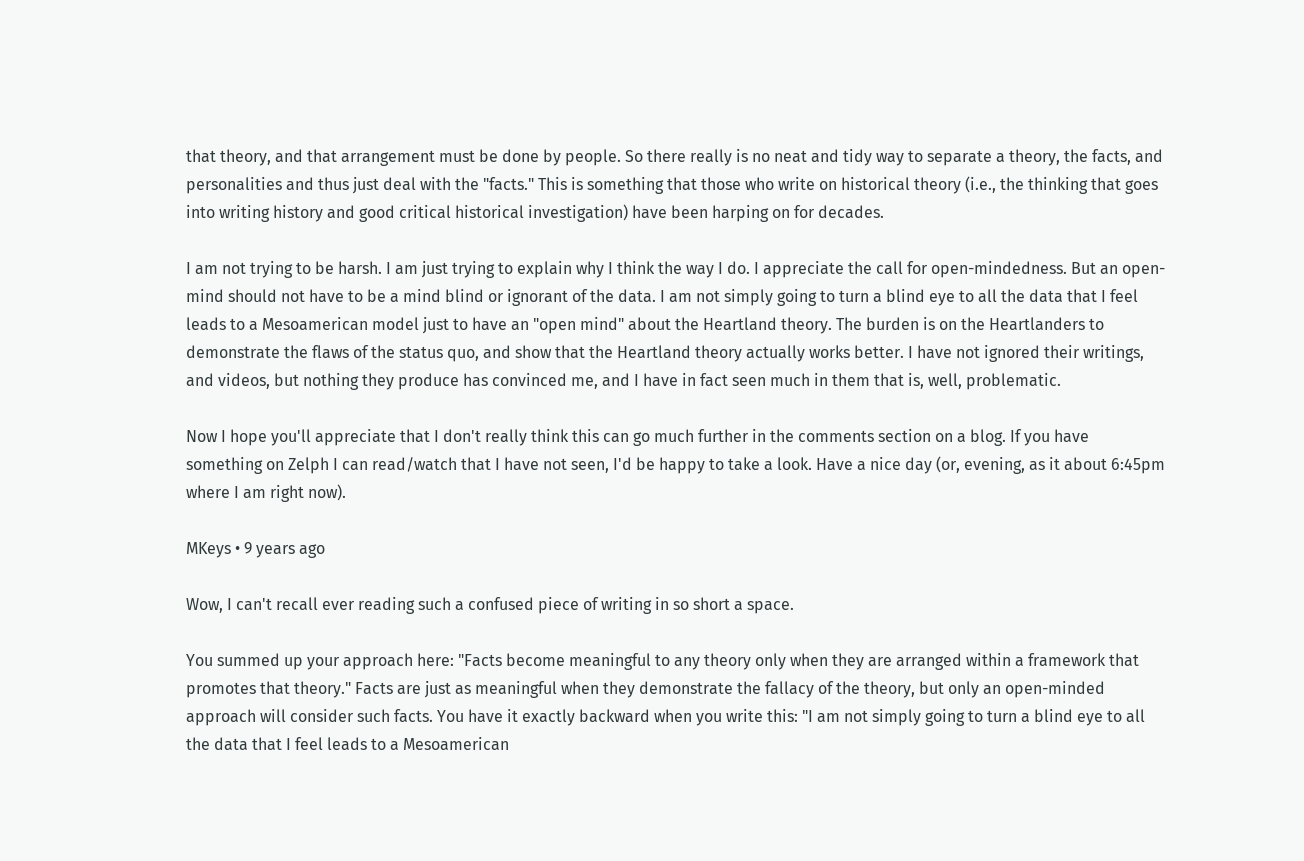that theory, and that arrangement must be done by people. So there really is no neat and tidy way to separate a theory, the facts, and personalities and thus just deal with the "facts." This is something that those who write on historical theory (i.e., the thinking that goes into writing history and good critical historical investigation) have been harping on for decades.

I am not trying to be harsh. I am just trying to explain why I think the way I do. I appreciate the call for open-mindedness. But an open-mind should not have to be a mind blind or ignorant of the data. I am not simply going to turn a blind eye to all the data that I feel leads to a Mesoamerican model just to have an "open mind" about the Heartland theory. The burden is on the Heartlanders to demonstrate the flaws of the status quo, and show that the Heartland theory actually works better. I have not ignored their writings, and videos, but nothing they produce has convinced me, and I have in fact seen much in them that is, well, problematic.

Now I hope you'll appreciate that I don't really think this can go much further in the comments section on a blog. If you have something on Zelph I can read/watch that I have not seen, I'd be happy to take a look. Have a nice day (or, evening, as it about 6:45pm where I am right now).

MKeys • 9 years ago

Wow, I can't recall ever reading such a confused piece of writing in so short a space.

You summed up your approach here: "Facts become meaningful to any theory only when they are arranged within a framework that promotes that theory." Facts are just as meaningful when they demonstrate the fallacy of the theory, but only an open-minded approach will consider such facts. You have it exactly backward when you write this: "I am not simply going to turn a blind eye to all the data that I feel leads to a Mesoamerican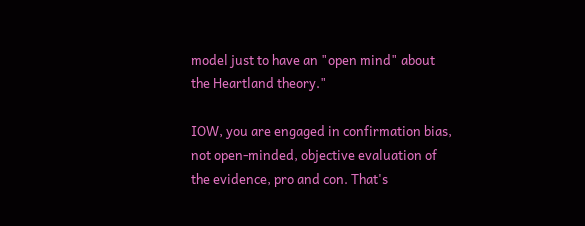model just to have an "open mind" about the Heartland theory."

IOW, you are engaged in confirmation bias, not open-minded, objective evaluation of the evidence, pro and con. That's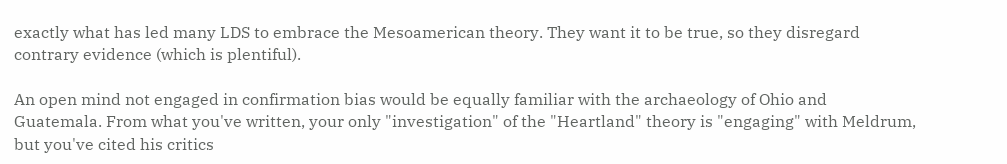exactly what has led many LDS to embrace the Mesoamerican theory. They want it to be true, so they disregard contrary evidence (which is plentiful).

An open mind not engaged in confirmation bias would be equally familiar with the archaeology of Ohio and Guatemala. From what you've written, your only "investigation" of the "Heartland" theory is "engaging" with Meldrum, but you've cited his critics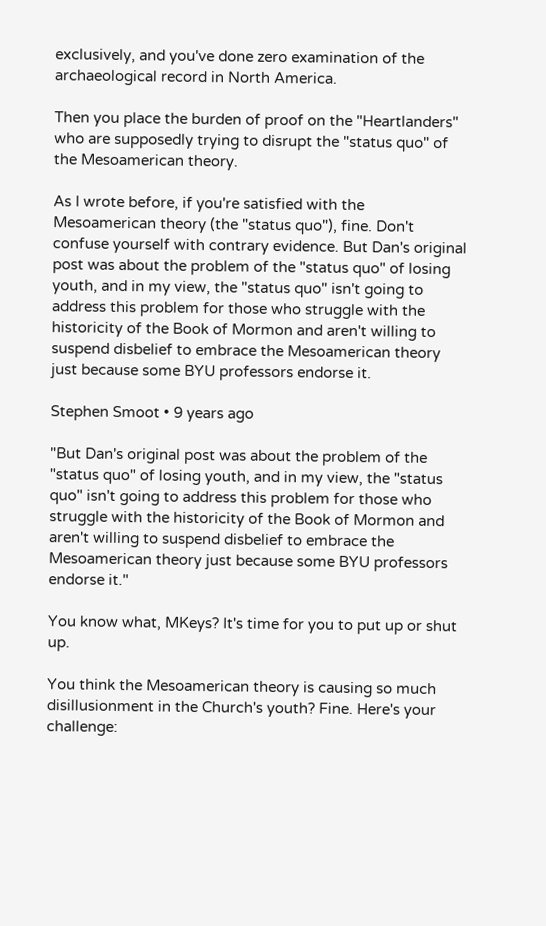exclusively, and you've done zero examination of the archaeological record in North America.

Then you place the burden of proof on the "Heartlanders" who are supposedly trying to disrupt the "status quo" of the Mesoamerican theory.

As I wrote before, if you're satisfied with the Mesoamerican theory (the "status quo"), fine. Don't confuse yourself with contrary evidence. But Dan's original post was about the problem of the "status quo" of losing youth, and in my view, the "status quo" isn't going to address this problem for those who struggle with the historicity of the Book of Mormon and aren't willing to suspend disbelief to embrace the Mesoamerican theory just because some BYU professors endorse it.

Stephen Smoot • 9 years ago

"But Dan's original post was about the problem of the "status quo" of losing youth, and in my view, the "status quo" isn't going to address this problem for those who struggle with the historicity of the Book of Mormon and aren't willing to suspend disbelief to embrace the Mesoamerican theory just because some BYU professors endorse it."

You know what, MKeys? It's time for you to put up or shut up.

You think the Mesoamerican theory is causing so much disillusionment in the Church's youth? Fine. Here's your challenge: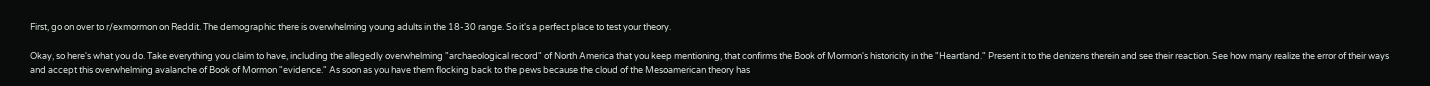First, go on over to r/exmormon on Reddit. The demographic there is overwhelming young adults in the 18-30 range. So it's a perfect place to test your theory.

Okay, so here's what you do. Take everything you claim to have, including the allegedly overwhelming "archaeological record" of North America that you keep mentioning, that confirms the Book of Mormon's historicity in the "Heartland." Present it to the denizens therein and see their reaction. See how many realize the error of their ways and accept this overwhelming avalanche of Book of Mormon "evidence." As soon as you have them flocking back to the pews because the cloud of the Mesoamerican theory has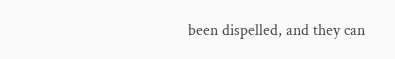been dispelled, and they can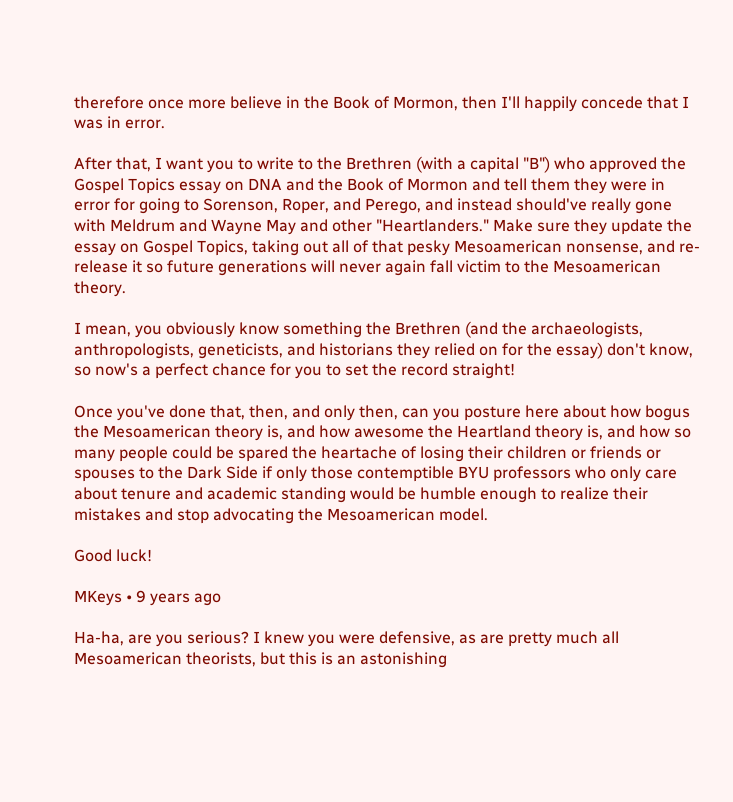therefore once more believe in the Book of Mormon, then I'll happily concede that I was in error.

After that, I want you to write to the Brethren (with a capital "B") who approved the Gospel Topics essay on DNA and the Book of Mormon and tell them they were in error for going to Sorenson, Roper, and Perego, and instead should've really gone with Meldrum and Wayne May and other "Heartlanders." Make sure they update the essay on Gospel Topics, taking out all of that pesky Mesoamerican nonsense, and re-release it so future generations will never again fall victim to the Mesoamerican theory.

I mean, you obviously know something the Brethren (and the archaeologists, anthropologists, geneticists, and historians they relied on for the essay) don't know, so now's a perfect chance for you to set the record straight!

Once you've done that, then, and only then, can you posture here about how bogus the Mesoamerican theory is, and how awesome the Heartland theory is, and how so many people could be spared the heartache of losing their children or friends or spouses to the Dark Side if only those contemptible BYU professors who only care about tenure and academic standing would be humble enough to realize their mistakes and stop advocating the Mesoamerican model.

Good luck!

MKeys • 9 years ago

Ha-ha, are you serious? I knew you were defensive, as are pretty much all Mesoamerican theorists, but this is an astonishing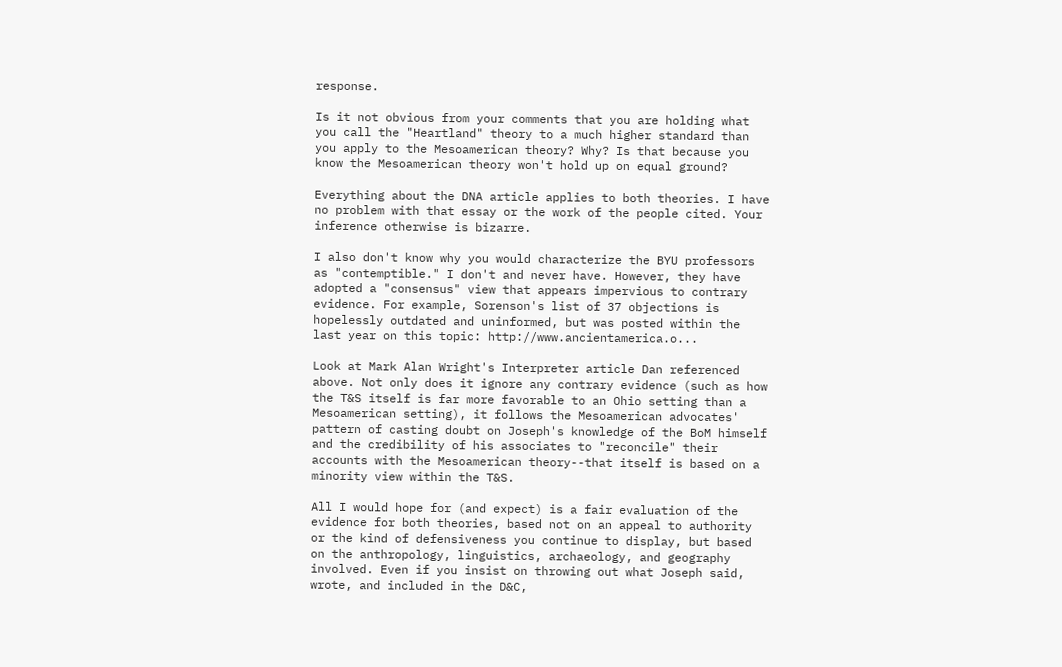response.

Is it not obvious from your comments that you are holding what you call the "Heartland" theory to a much higher standard than you apply to the Mesoamerican theory? Why? Is that because you know the Mesoamerican theory won't hold up on equal ground?

Everything about the DNA article applies to both theories. I have no problem with that essay or the work of the people cited. Your inference otherwise is bizarre.

I also don't know why you would characterize the BYU professors as "contemptible." I don't and never have. However, they have adopted a "consensus" view that appears impervious to contrary evidence. For example, Sorenson's list of 37 objections is hopelessly outdated and uninformed, but was posted within the last year on this topic: http://www.ancientamerica.o...

Look at Mark Alan Wright's Interpreter article Dan referenced above. Not only does it ignore any contrary evidence (such as how the T&S itself is far more favorable to an Ohio setting than a Mesoamerican setting), it follows the Mesoamerican advocates' pattern of casting doubt on Joseph's knowledge of the BoM himself and the credibility of his associates to "reconcile" their accounts with the Mesoamerican theory--that itself is based on a minority view within the T&S.

All I would hope for (and expect) is a fair evaluation of the evidence for both theories, based not on an appeal to authority or the kind of defensiveness you continue to display, but based on the anthropology, linguistics, archaeology, and geography involved. Even if you insist on throwing out what Joseph said, wrote, and included in the D&C,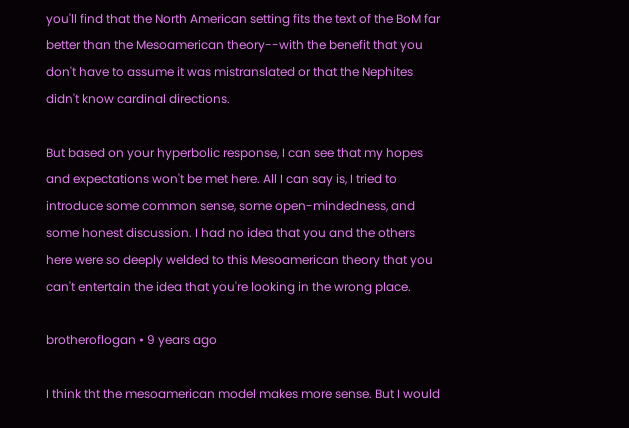you'll find that the North American setting fits the text of the BoM far better than the Mesoamerican theory--with the benefit that you don't have to assume it was mistranslated or that the Nephites didn't know cardinal directions.

But based on your hyperbolic response, I can see that my hopes and expectations won't be met here. All I can say is, I tried to introduce some common sense, some open-mindedness, and some honest discussion. I had no idea that you and the others here were so deeply welded to this Mesoamerican theory that you can't entertain the idea that you're looking in the wrong place.

brotheroflogan • 9 years ago

I think tht the mesoamerican model makes more sense. But I would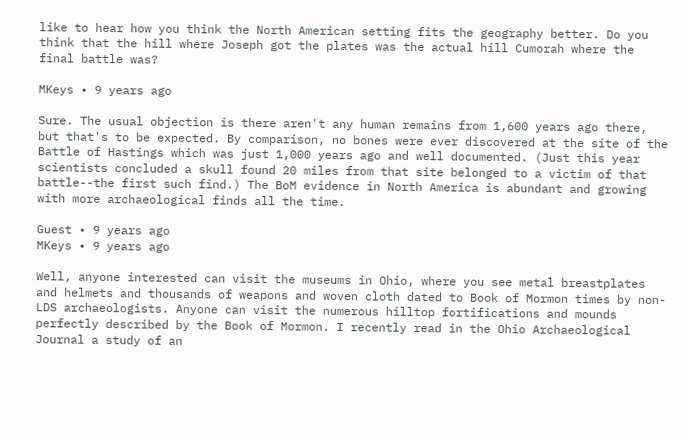like to hear how you think the North American setting fits the geography better. Do you think that the hill where Joseph got the plates was the actual hill Cumorah where the final battle was?

MKeys • 9 years ago

Sure. The usual objection is there aren't any human remains from 1,600 years ago there, but that's to be expected. By comparison, no bones were ever discovered at the site of the Battle of Hastings which was just 1,000 years ago and well documented. (Just this year scientists concluded a skull found 20 miles from that site belonged to a victim of that battle--the first such find.) The BoM evidence in North America is abundant and growing with more archaeological finds all the time.

Guest • 9 years ago
MKeys • 9 years ago

Well, anyone interested can visit the museums in Ohio, where you see metal breastplates and helmets and thousands of weapons and woven cloth dated to Book of Mormon times by non-LDS archaeologists. Anyone can visit the numerous hilltop fortifications and mounds perfectly described by the Book of Mormon. I recently read in the Ohio Archaeological Journal a study of an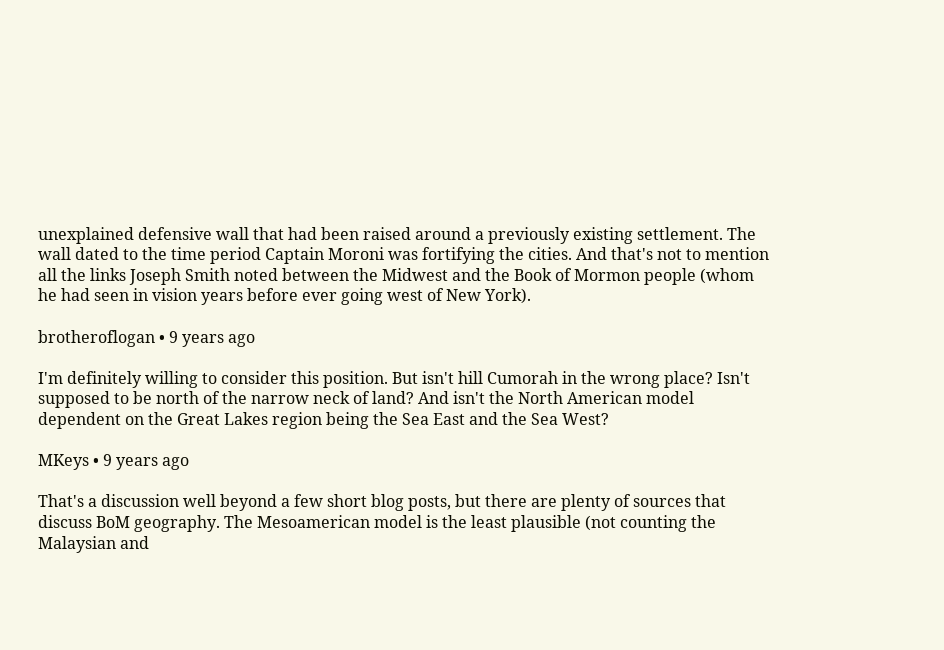unexplained defensive wall that had been raised around a previously existing settlement. The wall dated to the time period Captain Moroni was fortifying the cities. And that's not to mention all the links Joseph Smith noted between the Midwest and the Book of Mormon people (whom he had seen in vision years before ever going west of New York).

brotheroflogan • 9 years ago

I'm definitely willing to consider this position. But isn't hill Cumorah in the wrong place? Isn't supposed to be north of the narrow neck of land? And isn't the North American model dependent on the Great Lakes region being the Sea East and the Sea West?

MKeys • 9 years ago

That's a discussion well beyond a few short blog posts, but there are plenty of sources that discuss BoM geography. The Mesoamerican model is the least plausible (not counting the Malaysian and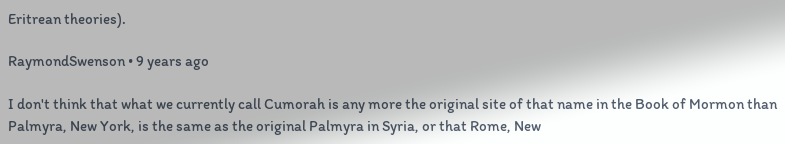Eritrean theories).

RaymondSwenson • 9 years ago

I don't think that what we currently call Cumorah is any more the original site of that name in the Book of Mormon than Palmyra, New York, is the same as the original Palmyra in Syria, or that Rome, New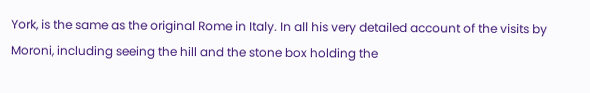York, is the same as the original Rome in Italy. In all his very detailed account of the visits by Moroni, including seeing the hill and the stone box holding the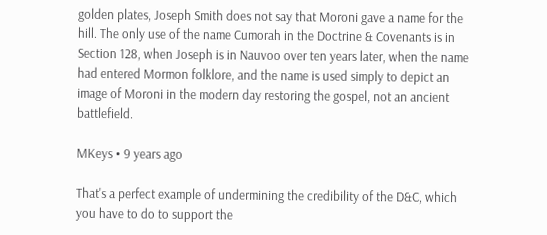golden plates, Joseph Smith does not say that Moroni gave a name for the hill. The only use of the name Cumorah in the Doctrine & Covenants is in Section 128, when Joseph is in Nauvoo over ten years later, when the name had entered Mormon folklore, and the name is used simply to depict an image of Moroni in the modern day restoring the gospel, not an ancient battlefield.

MKeys • 9 years ago

That's a perfect example of undermining the credibility of the D&C, which you have to do to support the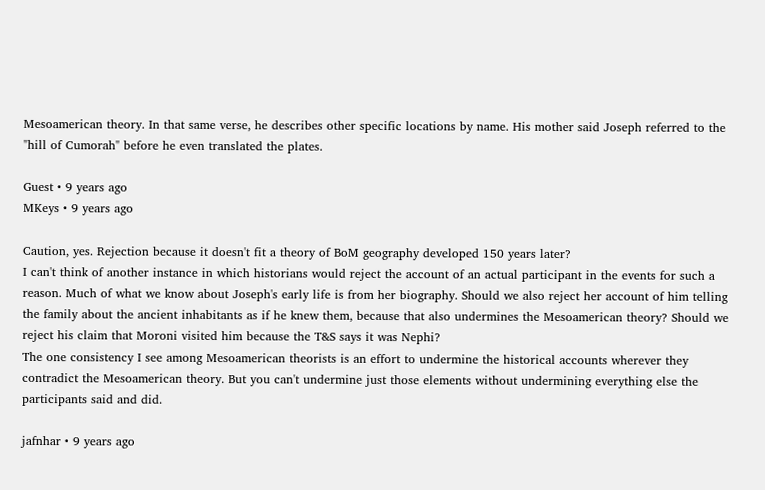Mesoamerican theory. In that same verse, he describes other specific locations by name. His mother said Joseph referred to the "hill of Cumorah" before he even translated the plates.

Guest • 9 years ago
MKeys • 9 years ago

Caution, yes. Rejection because it doesn't fit a theory of BoM geography developed 150 years later?
I can't think of another instance in which historians would reject the account of an actual participant in the events for such a reason. Much of what we know about Joseph's early life is from her biography. Should we also reject her account of him telling the family about the ancient inhabitants as if he knew them, because that also undermines the Mesoamerican theory? Should we reject his claim that Moroni visited him because the T&S says it was Nephi?
The one consistency I see among Mesoamerican theorists is an effort to undermine the historical accounts wherever they contradict the Mesoamerican theory. But you can't undermine just those elements without undermining everything else the participants said and did.

jafnhar • 9 years ago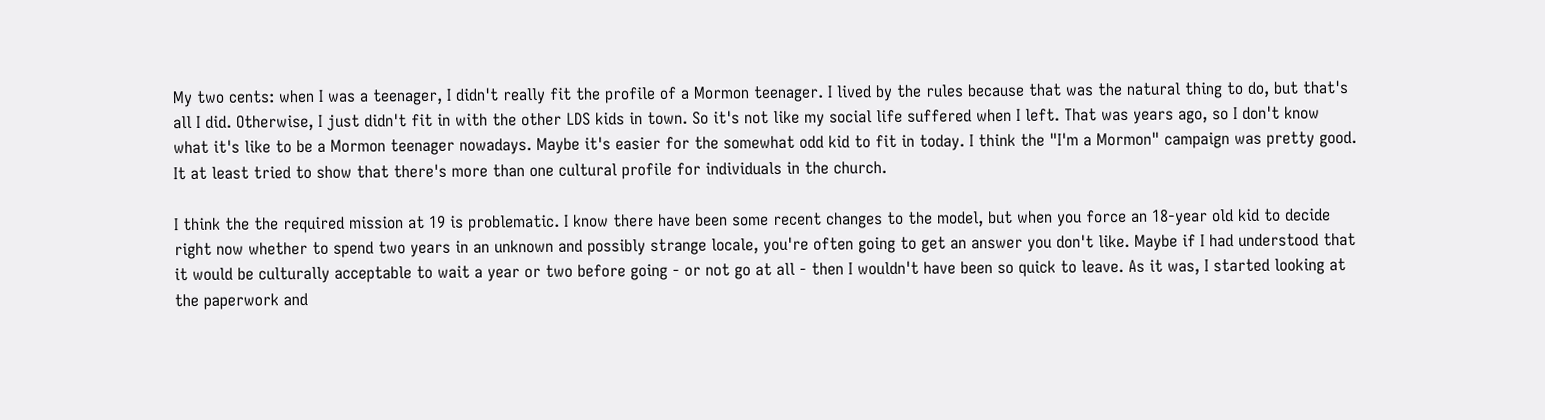My two cents: when I was a teenager, I didn't really fit the profile of a Mormon teenager. I lived by the rules because that was the natural thing to do, but that's all I did. Otherwise, I just didn't fit in with the other LDS kids in town. So it's not like my social life suffered when I left. That was years ago, so I don't know what it's like to be a Mormon teenager nowadays. Maybe it's easier for the somewhat odd kid to fit in today. I think the "I'm a Mormon" campaign was pretty good. It at least tried to show that there's more than one cultural profile for individuals in the church.

I think the the required mission at 19 is problematic. I know there have been some recent changes to the model, but when you force an 18-year old kid to decide right now whether to spend two years in an unknown and possibly strange locale, you're often going to get an answer you don't like. Maybe if I had understood that it would be culturally acceptable to wait a year or two before going - or not go at all - then I wouldn't have been so quick to leave. As it was, I started looking at the paperwork and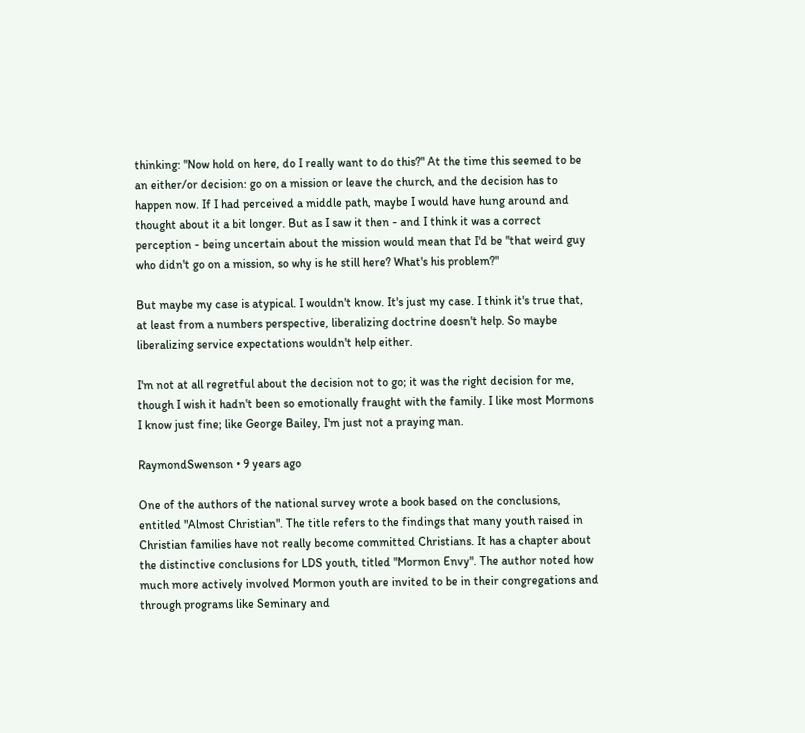thinking: "Now hold on here, do I really want to do this?" At the time this seemed to be an either/or decision: go on a mission or leave the church, and the decision has to happen now. If I had perceived a middle path, maybe I would have hung around and thought about it a bit longer. But as I saw it then - and I think it was a correct perception - being uncertain about the mission would mean that I'd be "that weird guy who didn't go on a mission, so why is he still here? What's his problem?"

But maybe my case is atypical. I wouldn't know. It's just my case. I think it's true that, at least from a numbers perspective, liberalizing doctrine doesn't help. So maybe liberalizing service expectations wouldn't help either.

I'm not at all regretful about the decision not to go; it was the right decision for me, though I wish it hadn't been so emotionally fraught with the family. I like most Mormons I know just fine; like George Bailey, I'm just not a praying man.

RaymondSwenson • 9 years ago

One of the authors of the national survey wrote a book based on the conclusions, entitled "Almost Christian". The title refers to the findings that many youth raised in Christian families have not really become committed Christians. It has a chapter about the distinctive conclusions for LDS youth, titled "Mormon Envy". The author noted how much more actively involved Mormon youth are invited to be in their congregations and through programs like Seminary and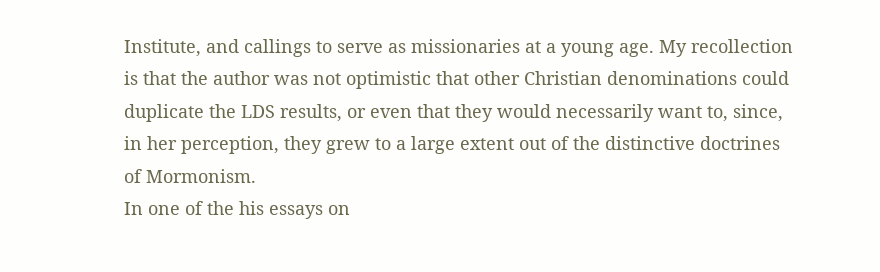Institute, and callings to serve as missionaries at a young age. My recollection is that the author was not optimistic that other Christian denominations could duplicate the LDS results, or even that they would necessarily want to, since, in her perception, they grew to a large extent out of the distinctive doctrines of Mormonism.
In one of the his essays on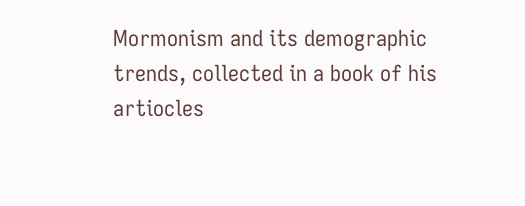Mormonism and its demographic trends, collected in a book of his artiocles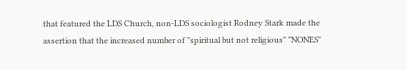that featured the LDS Church, non-LDS sociologist Rodney Stark made the assertion that the increased number of "spiritual but not religious" "NONES"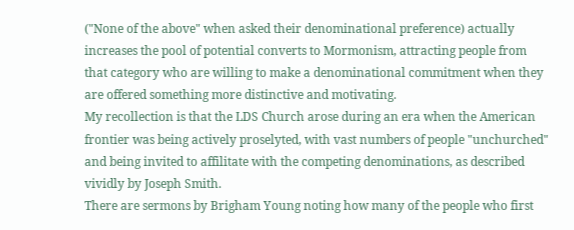("None of the above" when asked their denominational preference) actually increases the pool of potential converts to Mormonism, attracting people from that category who are willing to make a denominational commitment when they are offered something more distinctive and motivating.
My recollection is that the LDS Church arose during an era when the American frontier was being actively proselyted, with vast numbers of people "unchurched" and being invited to affilitate with the competing denominations, as described vividly by Joseph Smith.
There are sermons by Brigham Young noting how many of the people who first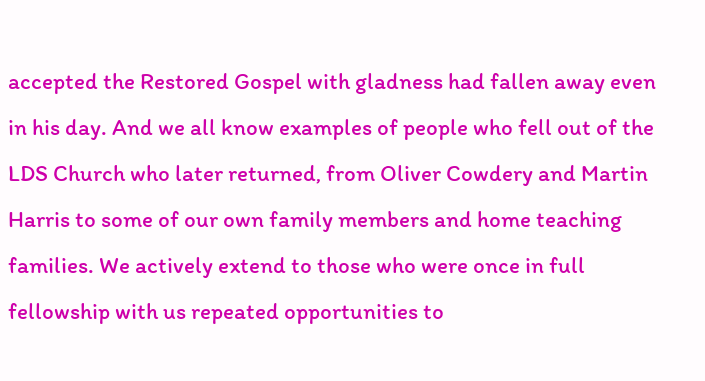accepted the Restored Gospel with gladness had fallen away even in his day. And we all know examples of people who fell out of the LDS Church who later returned, from Oliver Cowdery and Martin Harris to some of our own family members and home teaching families. We actively extend to those who were once in full fellowship with us repeated opportunities to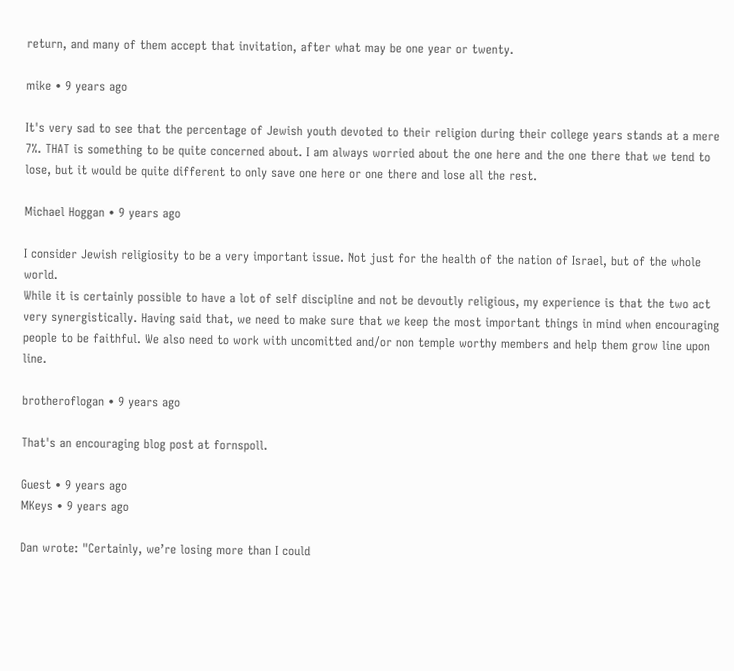return, and many of them accept that invitation, after what may be one year or twenty.

mike • 9 years ago

It's very sad to see that the percentage of Jewish youth devoted to their religion during their college years stands at a mere 7%. THAT is something to be quite concerned about. I am always worried about the one here and the one there that we tend to lose, but it would be quite different to only save one here or one there and lose all the rest.

Michael Hoggan • 9 years ago

I consider Jewish religiosity to be a very important issue. Not just for the health of the nation of Israel, but of the whole world.
While it is certainly possible to have a lot of self discipline and not be devoutly religious, my experience is that the two act very synergistically. Having said that, we need to make sure that we keep the most important things in mind when encouraging people to be faithful. We also need to work with uncomitted and/or non temple worthy members and help them grow line upon line.

brotheroflogan • 9 years ago

That's an encouraging blog post at fornspoll.

Guest • 9 years ago
MKeys • 9 years ago

Dan wrote: "Certainly, we’re losing more than I could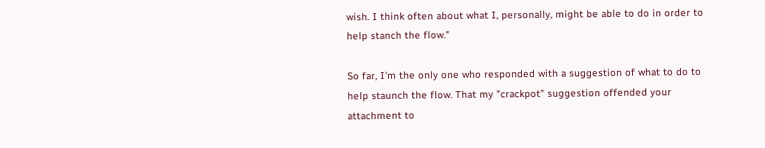wish. I think often about what I, personally, might be able to do in order to help stanch the flow."

So far, I'm the only one who responded with a suggestion of what to do to help staunch the flow. That my "crackpot" suggestion offended your attachment to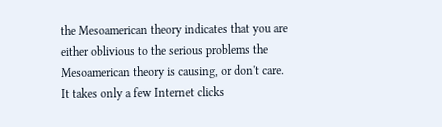the Mesoamerican theory indicates that you are either oblivious to the serious problems the Mesoamerican theory is causing, or don't care. It takes only a few Internet clicks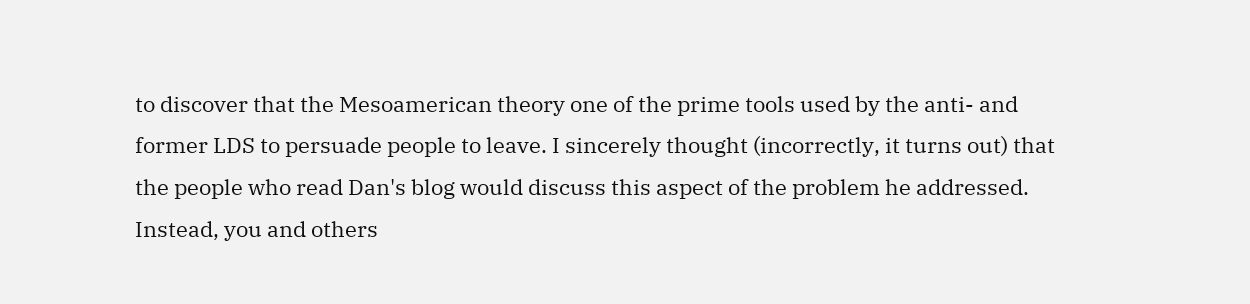to discover that the Mesoamerican theory one of the prime tools used by the anti- and former LDS to persuade people to leave. I sincerely thought (incorrectly, it turns out) that the people who read Dan's blog would discuss this aspect of the problem he addressed. Instead, you and others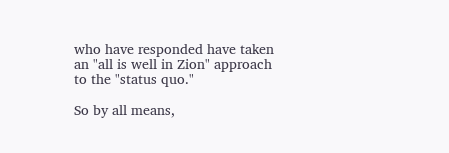who have responded have taken an "all is well in Zion" approach to the "status quo."

So by all means,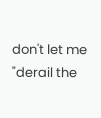don't let me "derail the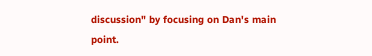discussion" by focusing on Dan's main point.